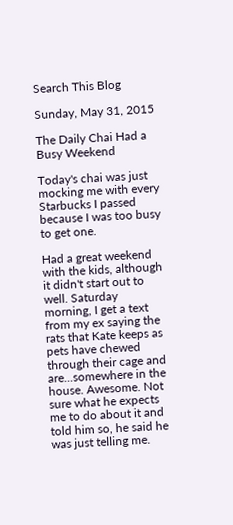Search This Blog

Sunday, May 31, 2015

The Daily Chai Had a Busy Weekend

Today's chai was just mocking me with every Starbucks I passed because I was too busy to get one.

Had a great weekend with the kids, although it didn't start out to well. Saturday morning, I get a text from my ex saying the rats that Kate keeps as pets have chewed through their cage and are...somewhere in the house. Awesome. Not sure what he expects me to do about it and told him so, he said he was just telling me.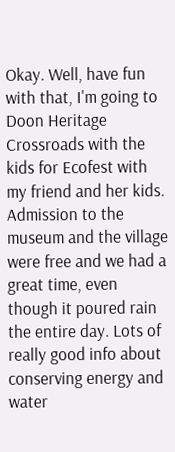Okay. Well, have fun with that, I'm going to Doon Heritage Crossroads with the kids for Ecofest with my friend and her kids. Admission to the museum and the village were free and we had a great time, even though it poured rain the entire day. Lots of really good info about conserving energy and water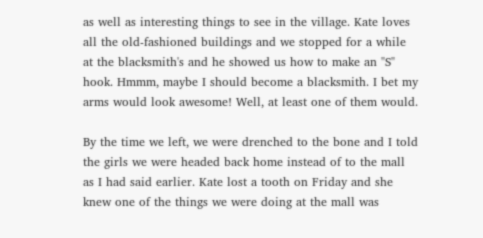as well as interesting things to see in the village. Kate loves all the old-fashioned buildings and we stopped for a while at the blacksmith's and he showed us how to make an "S" hook. Hmmm, maybe I should become a blacksmith. I bet my arms would look awesome! Well, at least one of them would.

By the time we left, we were drenched to the bone and I told the girls we were headed back home instead of to the mall as I had said earlier. Kate lost a tooth on Friday and she knew one of the things we were doing at the mall was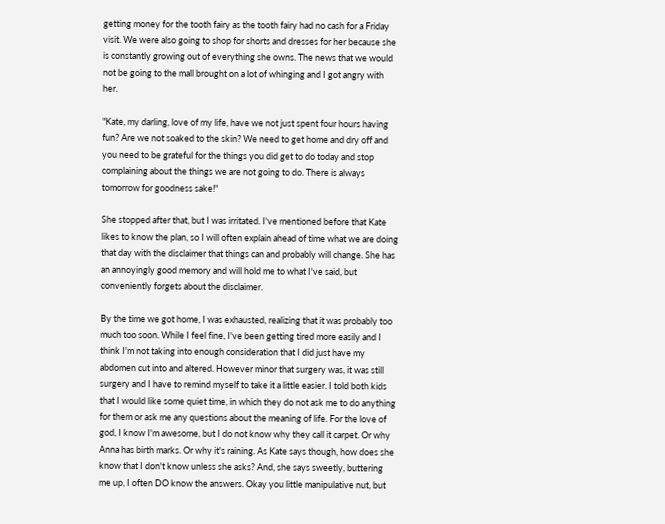getting money for the tooth fairy as the tooth fairy had no cash for a Friday visit. We were also going to shop for shorts and dresses for her because she is constantly growing out of everything she owns. The news that we would not be going to the mall brought on a lot of whinging and I got angry with her.

"Kate, my darling, love of my life, have we not just spent four hours having fun? Are we not soaked to the skin? We need to get home and dry off and you need to be grateful for the things you did get to do today and stop complaining about the things we are not going to do. There is always tomorrow for goodness sake!"

She stopped after that, but I was irritated. I've mentioned before that Kate likes to know the plan, so I will often explain ahead of time what we are doing that day with the disclaimer that things can and probably will change. She has an annoyingly good memory and will hold me to what I've said, but conveniently forgets about the disclaimer.

By the time we got home, I was exhausted, realizing that it was probably too much too soon. While I feel fine, I've been getting tired more easily and I think I'm not taking into enough consideration that I did just have my abdomen cut into and altered. However minor that surgery was, it was still surgery and I have to remind myself to take it a little easier. I told both kids that I would like some quiet time, in which they do not ask me to do anything for them or ask me any questions about the meaning of life. For the love of god, I know I'm awesome, but I do not know why they call it carpet. Or why Anna has birth marks. Or why it's raining. As Kate says though, how does she know that I don't know unless she asks? And, she says sweetly, buttering me up, I often DO know the answers. Okay you little manipulative nut, but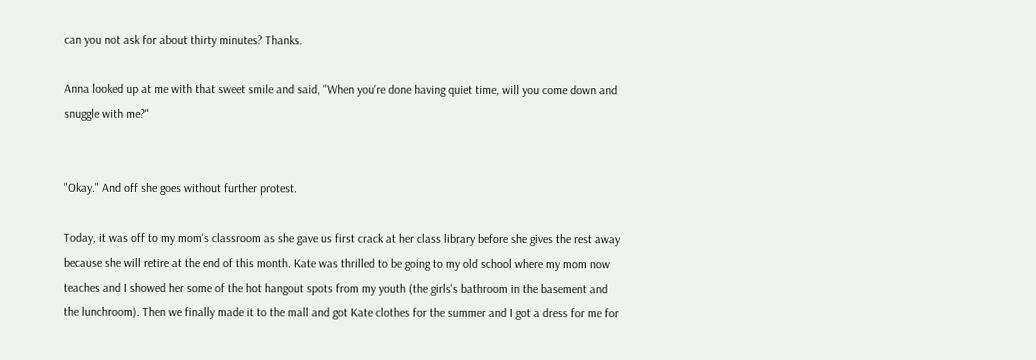can you not ask for about thirty minutes? Thanks.

Anna looked up at me with that sweet smile and said, "When you're done having quiet time, will you come down and snuggle with me?"


"Okay." And off she goes without further protest.

Today, it was off to my mom's classroom as she gave us first crack at her class library before she gives the rest away because she will retire at the end of this month. Kate was thrilled to be going to my old school where my mom now teaches and I showed her some of the hot hangout spots from my youth (the girls's bathroom in the basement and the lunchroom). Then we finally made it to the mall and got Kate clothes for the summer and I got a dress for me for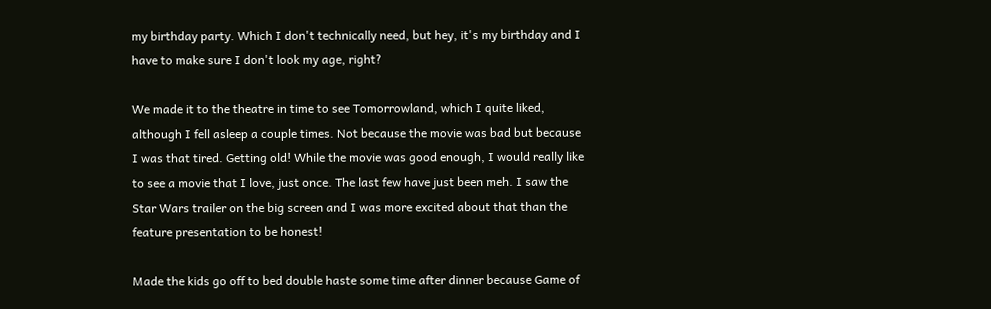my birthday party. Which I don't technically need, but hey, it's my birthday and I have to make sure I don't look my age, right?

We made it to the theatre in time to see Tomorrowland, which I quite liked, although I fell asleep a couple times. Not because the movie was bad but because I was that tired. Getting old! While the movie was good enough, I would really like to see a movie that I love, just once. The last few have just been meh. I saw the Star Wars trailer on the big screen and I was more excited about that than the feature presentation to be honest!

Made the kids go off to bed double haste some time after dinner because Game of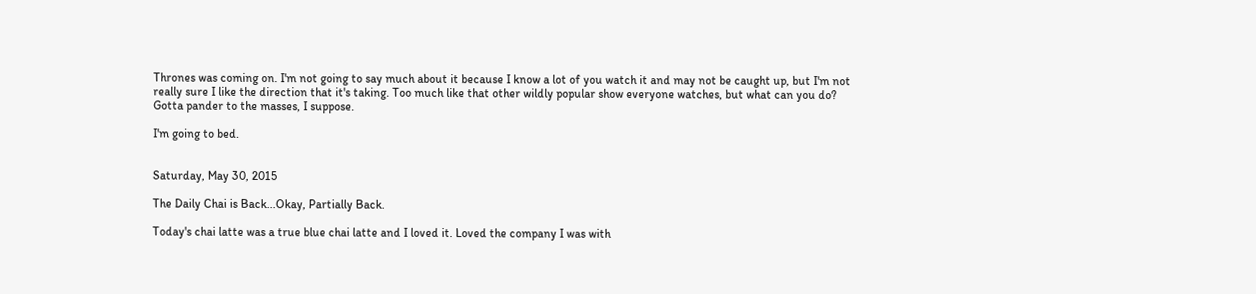Thrones was coming on. I'm not going to say much about it because I know a lot of you watch it and may not be caught up, but I'm not really sure I like the direction that it's taking. Too much like that other wildly popular show everyone watches, but what can you do? Gotta pander to the masses, I suppose.

I'm going to bed.


Saturday, May 30, 2015

The Daily Chai is Back...Okay, Partially Back.

Today's chai latte was a true blue chai latte and I loved it. Loved the company I was with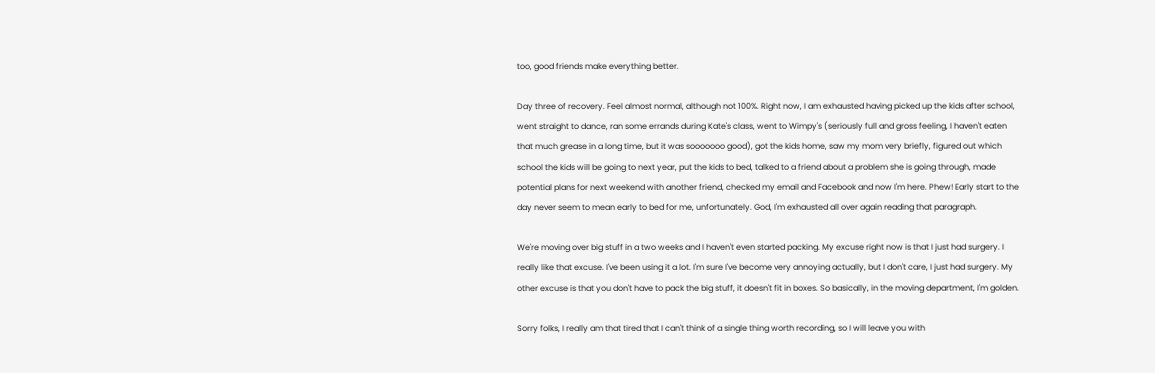too, good friends make everything better.

Day three of recovery. Feel almost normal, although not 100%. Right now, I am exhausted having picked up the kids after school, went straight to dance, ran some errands during Kate's class, went to Wimpy's (seriously full and gross feeling, I haven't eaten that much grease in a long time, but it was sooooooo good), got the kids home, saw my mom very briefly, figured out which school the kids will be going to next year, put the kids to bed, talked to a friend about a problem she is going through, made potential plans for next weekend with another friend, checked my email and Facebook and now I'm here. Phew! Early start to the day never seem to mean early to bed for me, unfortunately. God, I'm exhausted all over again reading that paragraph.

We're moving over big stuff in a two weeks and I haven't even started packing. My excuse right now is that I just had surgery. I really like that excuse. I've been using it a lot. I'm sure I've become very annoying actually, but I don't care, I just had surgery. My other excuse is that you don't have to pack the big stuff, it doesn't fit in boxes. So basically, in the moving department, I'm golden.

Sorry folks, I really am that tired that I can't think of a single thing worth recording, so I will leave you with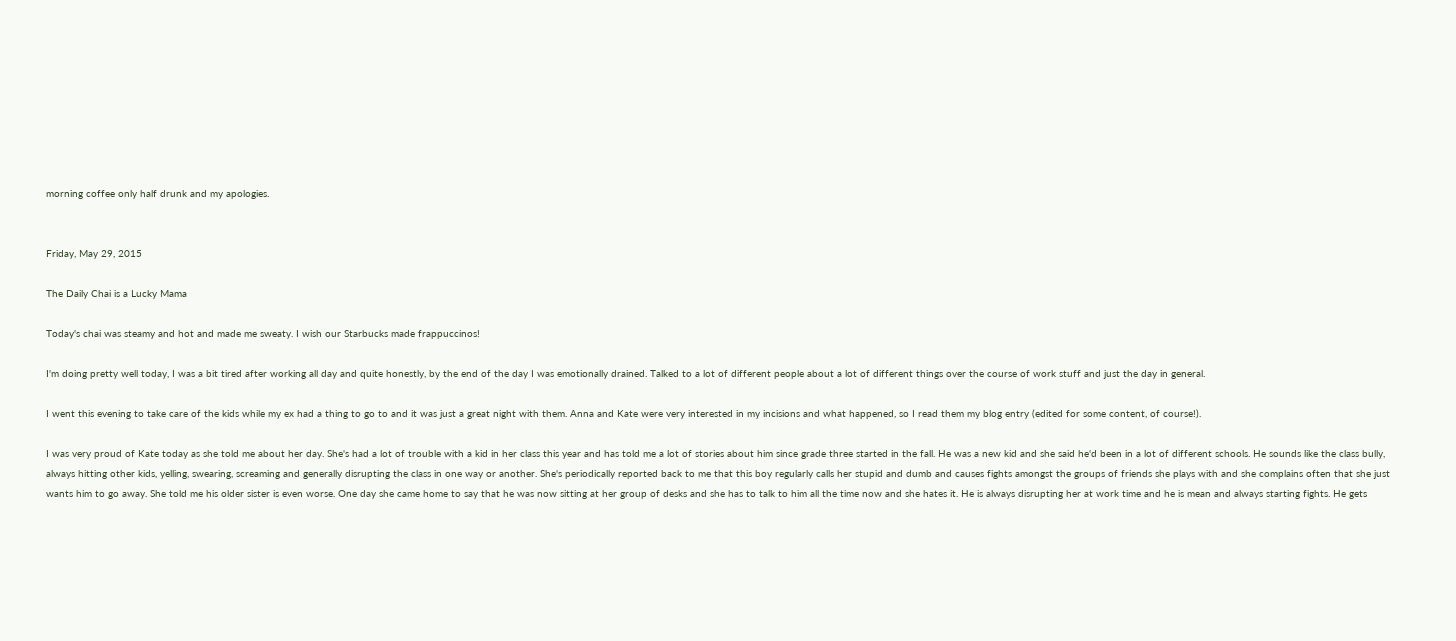morning coffee only half drunk and my apologies.


Friday, May 29, 2015

The Daily Chai is a Lucky Mama

Today's chai was steamy and hot and made me sweaty. I wish our Starbucks made frappuccinos!

I'm doing pretty well today, I was a bit tired after working all day and quite honestly, by the end of the day I was emotionally drained. Talked to a lot of different people about a lot of different things over the course of work stuff and just the day in general.

I went this evening to take care of the kids while my ex had a thing to go to and it was just a great night with them. Anna and Kate were very interested in my incisions and what happened, so I read them my blog entry (edited for some content, of course!).

I was very proud of Kate today as she told me about her day. She's had a lot of trouble with a kid in her class this year and has told me a lot of stories about him since grade three started in the fall. He was a new kid and she said he'd been in a lot of different schools. He sounds like the class bully, always hitting other kids, yelling, swearing, screaming and generally disrupting the class in one way or another. She's periodically reported back to me that this boy regularly calls her stupid and dumb and causes fights amongst the groups of friends she plays with and she complains often that she just wants him to go away. She told me his older sister is even worse. One day she came home to say that he was now sitting at her group of desks and she has to talk to him all the time now and she hates it. He is always disrupting her at work time and he is mean and always starting fights. He gets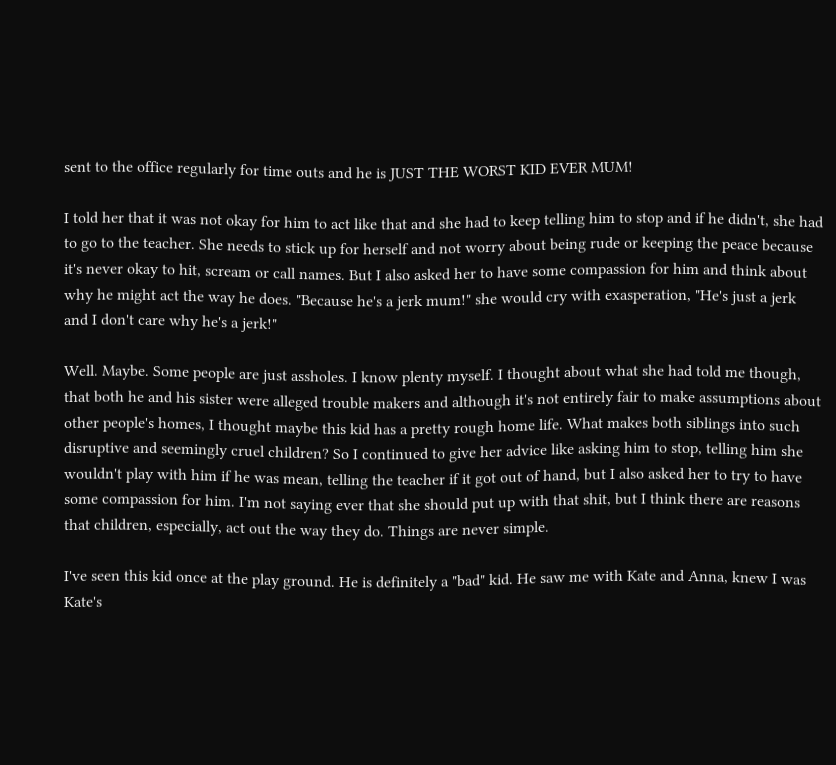sent to the office regularly for time outs and he is JUST THE WORST KID EVER MUM!

I told her that it was not okay for him to act like that and she had to keep telling him to stop and if he didn't, she had to go to the teacher. She needs to stick up for herself and not worry about being rude or keeping the peace because it's never okay to hit, scream or call names. But I also asked her to have some compassion for him and think about why he might act the way he does. "Because he's a jerk mum!" she would cry with exasperation, "He's just a jerk and I don't care why he's a jerk!"

Well. Maybe. Some people are just assholes. I know plenty myself. I thought about what she had told me though, that both he and his sister were alleged trouble makers and although it's not entirely fair to make assumptions about other people's homes, I thought maybe this kid has a pretty rough home life. What makes both siblings into such disruptive and seemingly cruel children? So I continued to give her advice like asking him to stop, telling him she wouldn't play with him if he was mean, telling the teacher if it got out of hand, but I also asked her to try to have some compassion for him. I'm not saying ever that she should put up with that shit, but I think there are reasons that children, especially, act out the way they do. Things are never simple.

I've seen this kid once at the play ground. He is definitely a "bad" kid. He saw me with Kate and Anna, knew I was Kate's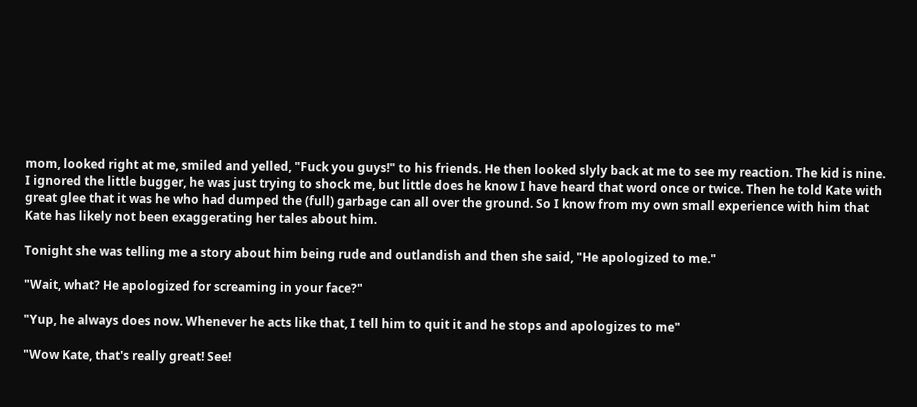mom, looked right at me, smiled and yelled, "Fuck you guys!" to his friends. He then looked slyly back at me to see my reaction. The kid is nine. I ignored the little bugger, he was just trying to shock me, but little does he know I have heard that word once or twice. Then he told Kate with great glee that it was he who had dumped the (full) garbage can all over the ground. So I know from my own small experience with him that Kate has likely not been exaggerating her tales about him.

Tonight she was telling me a story about him being rude and outlandish and then she said, "He apologized to me."

"Wait, what? He apologized for screaming in your face?"

"Yup, he always does now. Whenever he acts like that, I tell him to quit it and he stops and apologizes to me"

"Wow Kate, that's really great! See!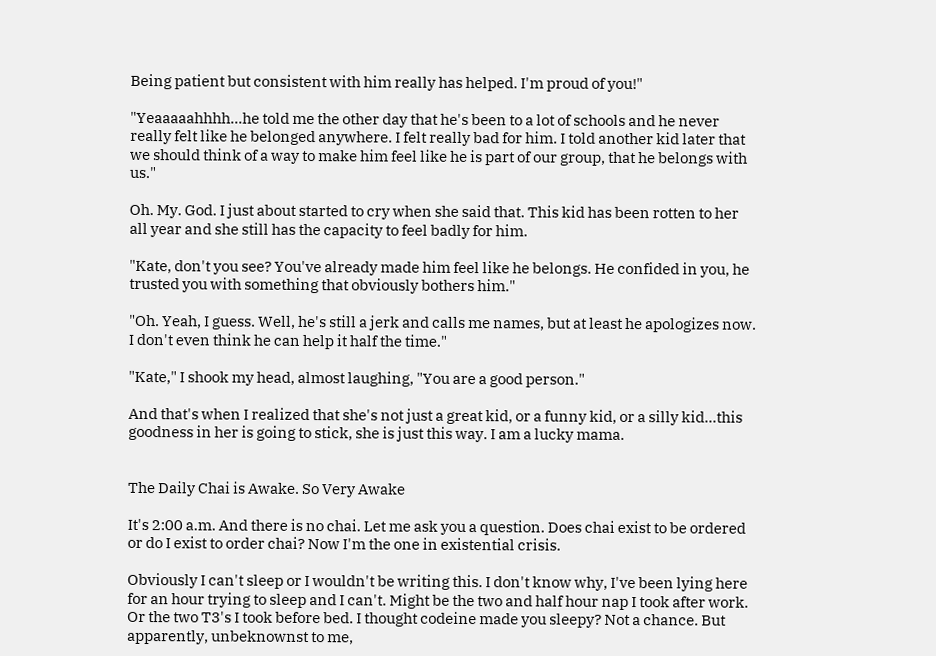Being patient but consistent with him really has helped. I'm proud of you!"

"Yeaaaaahhhh...he told me the other day that he's been to a lot of schools and he never really felt like he belonged anywhere. I felt really bad for him. I told another kid later that we should think of a way to make him feel like he is part of our group, that he belongs with us."

Oh. My. God. I just about started to cry when she said that. This kid has been rotten to her all year and she still has the capacity to feel badly for him.

"Kate, don't you see? You've already made him feel like he belongs. He confided in you, he trusted you with something that obviously bothers him."

"Oh. Yeah, I guess. Well, he's still a jerk and calls me names, but at least he apologizes now. I don't even think he can help it half the time."

"Kate," I shook my head, almost laughing, "You are a good person."

And that's when I realized that she's not just a great kid, or a funny kid, or a silly kid...this goodness in her is going to stick, she is just this way. I am a lucky mama.


The Daily Chai is Awake. So Very Awake

It's 2:00 a.m. And there is no chai. Let me ask you a question. Does chai exist to be ordered or do I exist to order chai? Now I'm the one in existential crisis.

Obviously I can't sleep or I wouldn't be writing this. I don't know why, I've been lying here for an hour trying to sleep and I can't. Might be the two and half hour nap I took after work. Or the two T3's I took before bed. I thought codeine made you sleepy? Not a chance. But apparently, unbeknownst to me,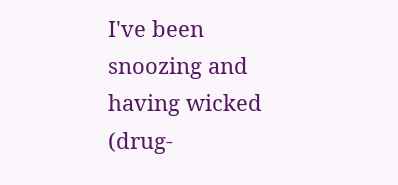I've been snoozing and having wicked (drug-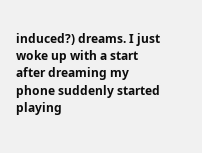induced?) dreams. I just woke up with a start after dreaming my phone suddenly started playing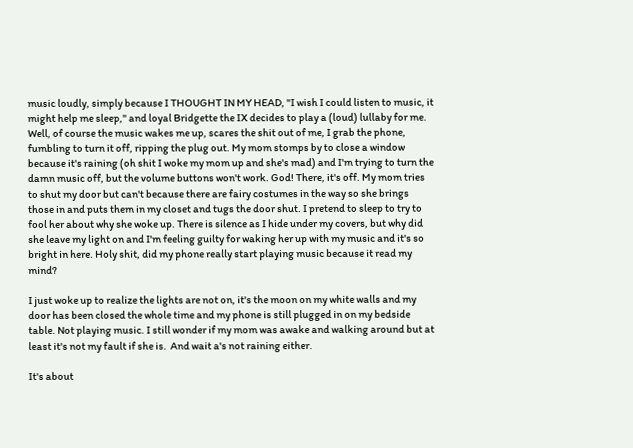music loudly, simply because I THOUGHT IN MY HEAD, "I wish I could listen to music, it might help me sleep," and loyal Bridgette the IX decides to play a (loud) lullaby for me. Well, of course the music wakes me up, scares the shit out of me, I grab the phone, fumbling to turn it off, ripping the plug out. My mom stomps by to close a window because it's raining (oh shit I woke my mom up and she's mad) and I'm trying to turn the damn music off, but the volume buttons won't work. God! There, it's off. My mom tries to shut my door but can't because there are fairy costumes in the way so she brings those in and puts them in my closet and tugs the door shut. I pretend to sleep to try to fool her about why she woke up. There is silence as I hide under my covers, but why did she leave my light on and I'm feeling guilty for waking her up with my music and it's so bright in here. Holy shit, did my phone really start playing music because it read my mind?

I just woke up to realize the lights are not on, it's the moon on my white walls and my door has been closed the whole time and my phone is still plugged in on my bedside table. Not playing music. I still wonder if my mom was awake and walking around but at least it's not my fault if she is.  And wait a's not raining either.

It's about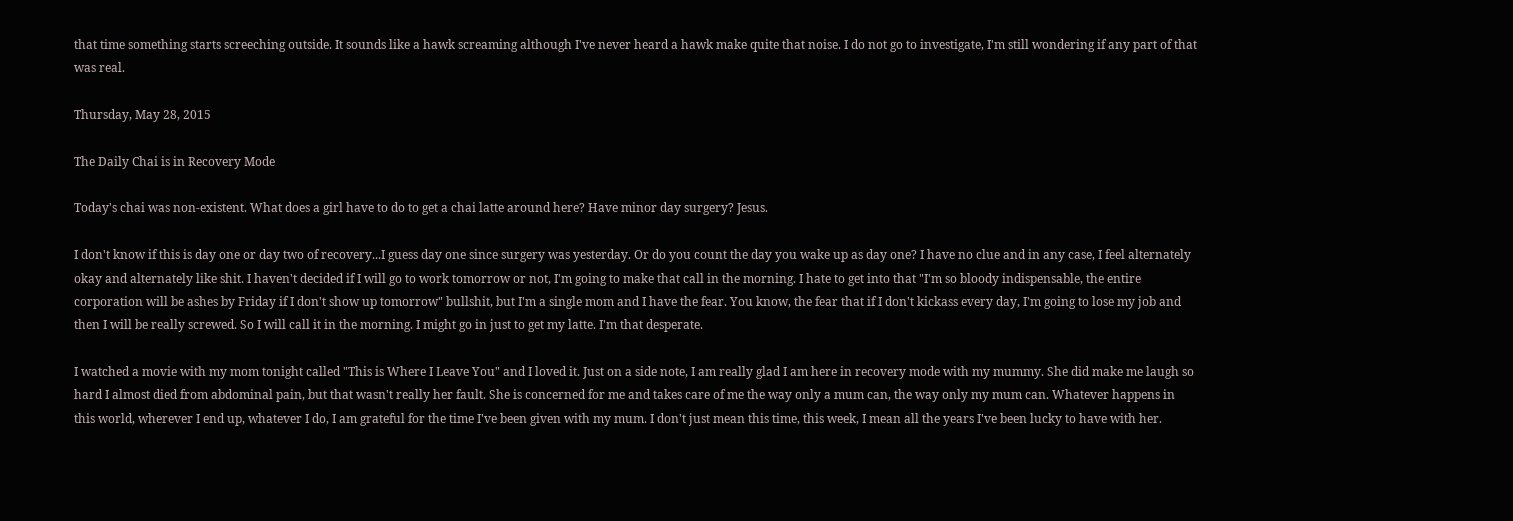that time something starts screeching outside. It sounds like a hawk screaming although I've never heard a hawk make quite that noise. I do not go to investigate, I'm still wondering if any part of that was real.

Thursday, May 28, 2015

The Daily Chai is in Recovery Mode

Today's chai was non-existent. What does a girl have to do to get a chai latte around here? Have minor day surgery? Jesus.

I don't know if this is day one or day two of recovery...I guess day one since surgery was yesterday. Or do you count the day you wake up as day one? I have no clue and in any case, I feel alternately okay and alternately like shit. I haven't decided if I will go to work tomorrow or not, I'm going to make that call in the morning. I hate to get into that "I'm so bloody indispensable, the entire corporation will be ashes by Friday if I don't show up tomorrow" bullshit, but I'm a single mom and I have the fear. You know, the fear that if I don't kickass every day, I'm going to lose my job and then I will be really screwed. So I will call it in the morning. I might go in just to get my latte. I'm that desperate.

I watched a movie with my mom tonight called "This is Where I Leave You" and I loved it. Just on a side note, I am really glad I am here in recovery mode with my mummy. She did make me laugh so hard I almost died from abdominal pain, but that wasn't really her fault. She is concerned for me and takes care of me the way only a mum can, the way only my mum can. Whatever happens in this world, wherever I end up, whatever I do, I am grateful for the time I've been given with my mum. I don't just mean this time, this week, I mean all the years I've been lucky to have with her.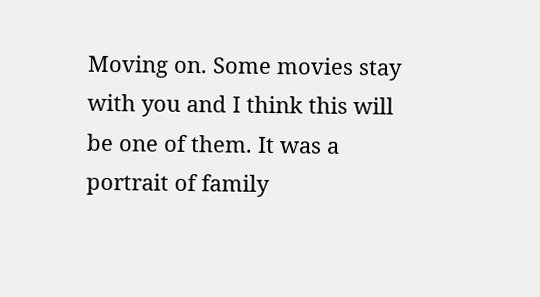Moving on. Some movies stay with you and I think this will be one of them. It was a portrait of family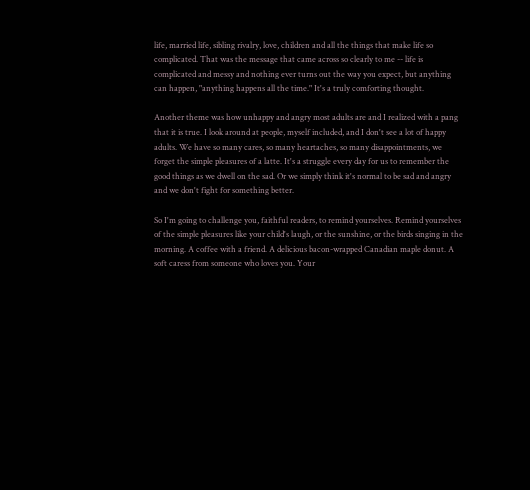life, married life, sibling rivalry, love, children and all the things that make life so complicated. That was the message that came across so clearly to me -- life is complicated and messy and nothing ever turns out the way you expect, but anything can happen, "anything happens all the time." It's a truly comforting thought.

Another theme was how unhappy and angry most adults are and I realized with a pang that it is true. I look around at people, myself included, and I don't see a lot of happy adults. We have so many cares, so many heartaches, so many disappointments, we forget the simple pleasures of a latte. It's a struggle every day for us to remember the good things as we dwell on the sad. Or we simply think it's normal to be sad and angry and we don't fight for something better.

So I'm going to challenge you, faithful readers, to remind yourselves. Remind yourselves of the simple pleasures like your child's laugh, or the sunshine, or the birds singing in the morning. A coffee with a friend. A delicious bacon-wrapped Canadian maple donut. A soft caress from someone who loves you. Your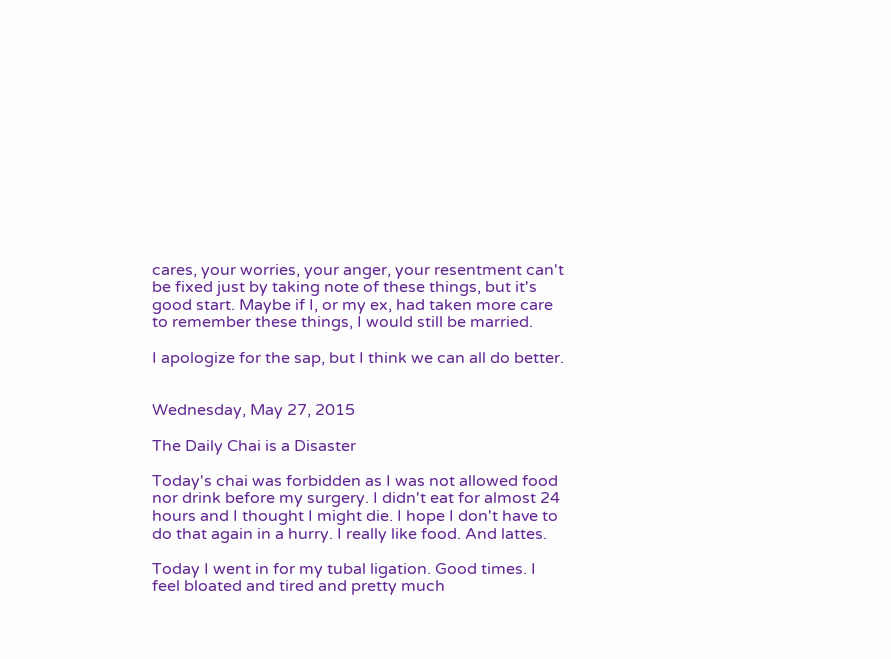cares, your worries, your anger, your resentment can't be fixed just by taking note of these things, but it's good start. Maybe if I, or my ex, had taken more care to remember these things, I would still be married.

I apologize for the sap, but I think we can all do better.


Wednesday, May 27, 2015

The Daily Chai is a Disaster

Today's chai was forbidden as I was not allowed food nor drink before my surgery. I didn't eat for almost 24 hours and I thought I might die. I hope I don't have to do that again in a hurry. I really like food. And lattes.

Today I went in for my tubal ligation. Good times. I feel bloated and tired and pretty much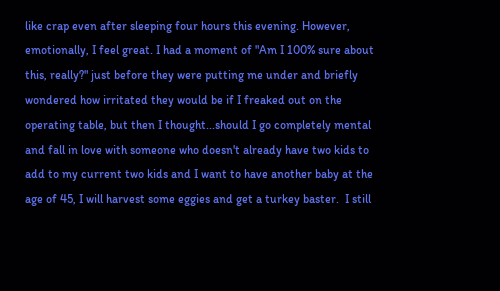like crap even after sleeping four hours this evening. However, emotionally, I feel great. I had a moment of "Am I 100% sure about this, really?" just before they were putting me under and briefly wondered how irritated they would be if I freaked out on the operating table, but then I thought...should I go completely mental and fall in love with someone who doesn't already have two kids to add to my current two kids and I want to have another baby at the age of 45, I will harvest some eggies and get a turkey baster.  I still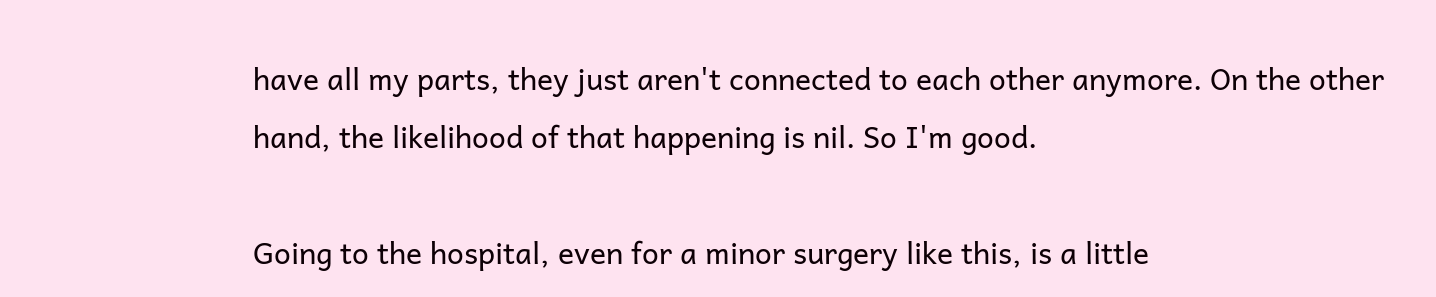have all my parts, they just aren't connected to each other anymore. On the other hand, the likelihood of that happening is nil. So I'm good.

Going to the hospital, even for a minor surgery like this, is a little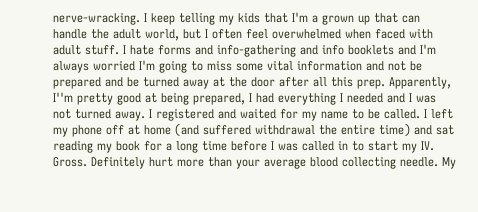nerve-wracking. I keep telling my kids that I'm a grown up that can handle the adult world, but I often feel overwhelmed when faced with adult stuff. I hate forms and info-gathering and info booklets and I'm always worried I'm going to miss some vital information and not be prepared and be turned away at the door after all this prep. Apparently, I''m pretty good at being prepared, I had everything I needed and I was not turned away. I registered and waited for my name to be called. I left my phone off at home (and suffered withdrawal the entire time) and sat reading my book for a long time before I was called in to start my IV. Gross. Definitely hurt more than your average blood collecting needle. My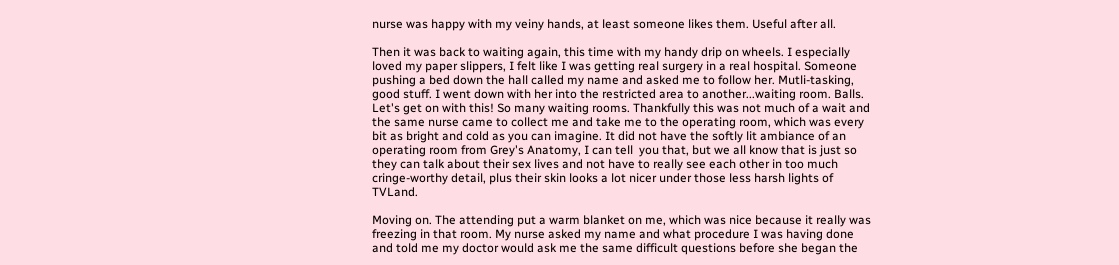nurse was happy with my veiny hands, at least someone likes them. Useful after all.

Then it was back to waiting again, this time with my handy drip on wheels. I especially loved my paper slippers, I felt like I was getting real surgery in a real hospital. Someone pushing a bed down the hall called my name and asked me to follow her. Mutli-tasking, good stuff. I went down with her into the restricted area to another...waiting room. Balls. Let's get on with this! So many waiting rooms. Thankfully this was not much of a wait and the same nurse came to collect me and take me to the operating room, which was every bit as bright and cold as you can imagine. It did not have the softly lit ambiance of an operating room from Grey's Anatomy, I can tell  you that, but we all know that is just so they can talk about their sex lives and not have to really see each other in too much cringe-worthy detail, plus their skin looks a lot nicer under those less harsh lights of TVLand.

Moving on. The attending put a warm blanket on me, which was nice because it really was freezing in that room. My nurse asked my name and what procedure I was having done and told me my doctor would ask me the same difficult questions before she began the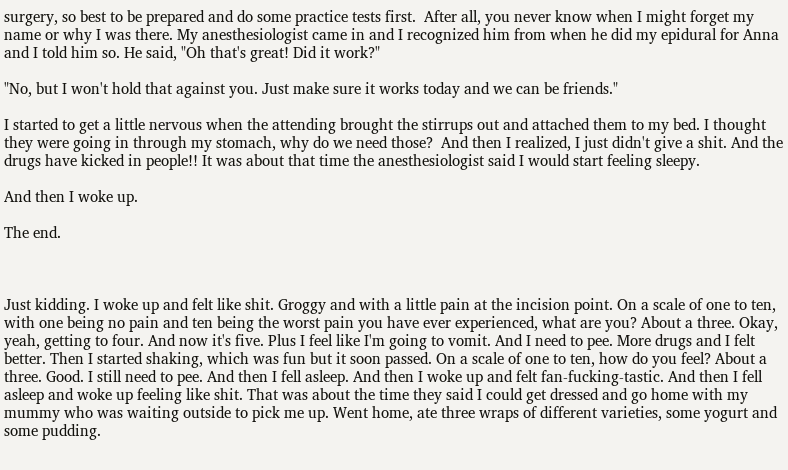surgery, so best to be prepared and do some practice tests first.  After all, you never know when I might forget my name or why I was there. My anesthesiologist came in and I recognized him from when he did my epidural for Anna and I told him so. He said, "Oh that's great! Did it work?"

"No, but I won't hold that against you. Just make sure it works today and we can be friends."

I started to get a little nervous when the attending brought the stirrups out and attached them to my bed. I thought they were going in through my stomach, why do we need those?  And then I realized, I just didn't give a shit. And the drugs have kicked in people!! It was about that time the anesthesiologist said I would start feeling sleepy.

And then I woke up.

The end.



Just kidding. I woke up and felt like shit. Groggy and with a little pain at the incision point. On a scale of one to ten, with one being no pain and ten being the worst pain you have ever experienced, what are you? About a three. Okay, yeah, getting to four. And now it's five. Plus I feel like I'm going to vomit. And I need to pee. More drugs and I felt better. Then I started shaking, which was fun but it soon passed. On a scale of one to ten, how do you feel? About a three. Good. I still need to pee. And then I fell asleep. And then I woke up and felt fan-fucking-tastic. And then I fell asleep and woke up feeling like shit. That was about the time they said I could get dressed and go home with my mummy who was waiting outside to pick me up. Went home, ate three wraps of different varieties, some yogurt and some pudding.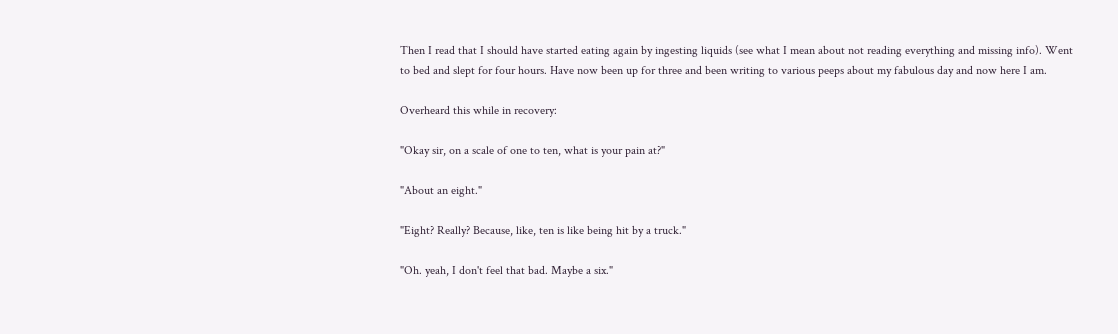Then I read that I should have started eating again by ingesting liquids (see what I mean about not reading everything and missing info). Went to bed and slept for four hours. Have now been up for three and been writing to various peeps about my fabulous day and now here I am.

Overheard this while in recovery:

"Okay sir, on a scale of one to ten, what is your pain at?"

"About an eight."

"Eight? Really? Because, like, ten is like being hit by a truck."

"Oh. yeah, I don't feel that bad. Maybe a six."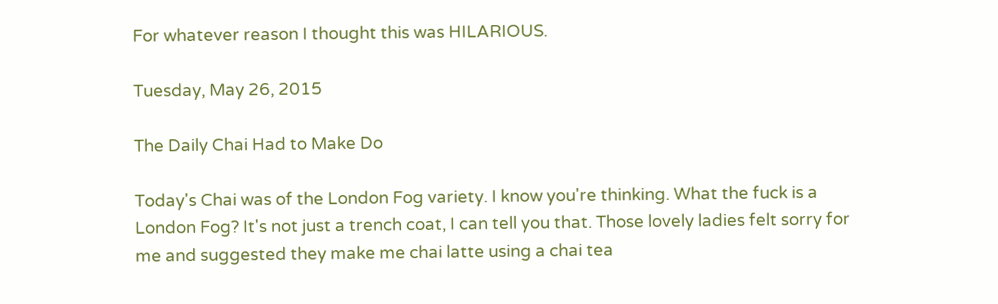For whatever reason I thought this was HILARIOUS.

Tuesday, May 26, 2015

The Daily Chai Had to Make Do

Today's Chai was of the London Fog variety. I know you're thinking. What the fuck is a London Fog? It's not just a trench coat, I can tell you that. Those lovely ladies felt sorry for me and suggested they make me chai latte using a chai tea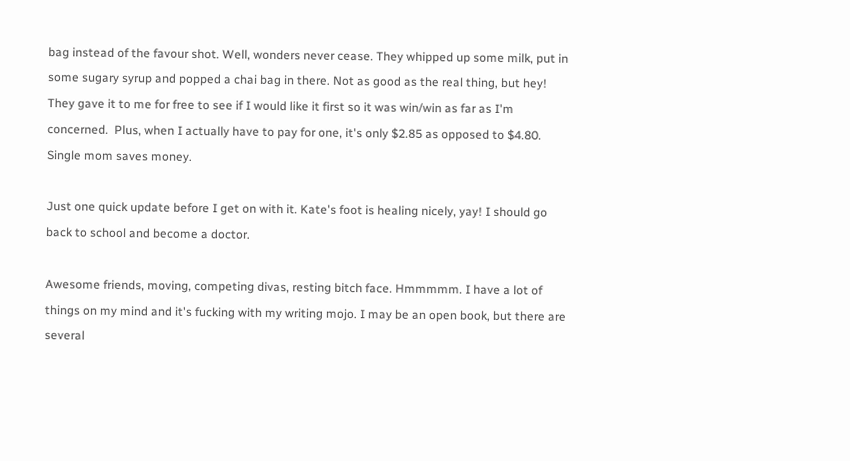bag instead of the favour shot. Well, wonders never cease. They whipped up some milk, put in some sugary syrup and popped a chai bag in there. Not as good as the real thing, but hey!  They gave it to me for free to see if I would like it first so it was win/win as far as I'm concerned.  Plus, when I actually have to pay for one, it's only $2.85 as opposed to $4.80. Single mom saves money.

Just one quick update before I get on with it. Kate's foot is healing nicely, yay! I should go back to school and become a doctor.

Awesome friends, moving, competing divas, resting bitch face. Hmmmmm. I have a lot of things on my mind and it's fucking with my writing mojo. I may be an open book, but there are several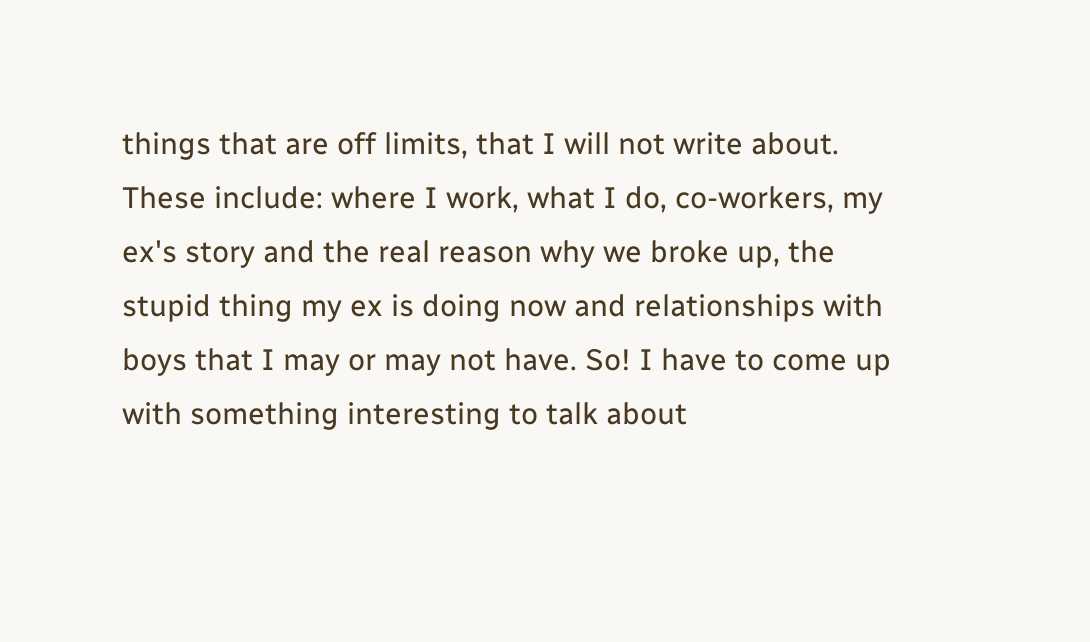things that are off limits, that I will not write about. These include: where I work, what I do, co-workers, my ex's story and the real reason why we broke up, the stupid thing my ex is doing now and relationships with boys that I may or may not have. So! I have to come up with something interesting to talk about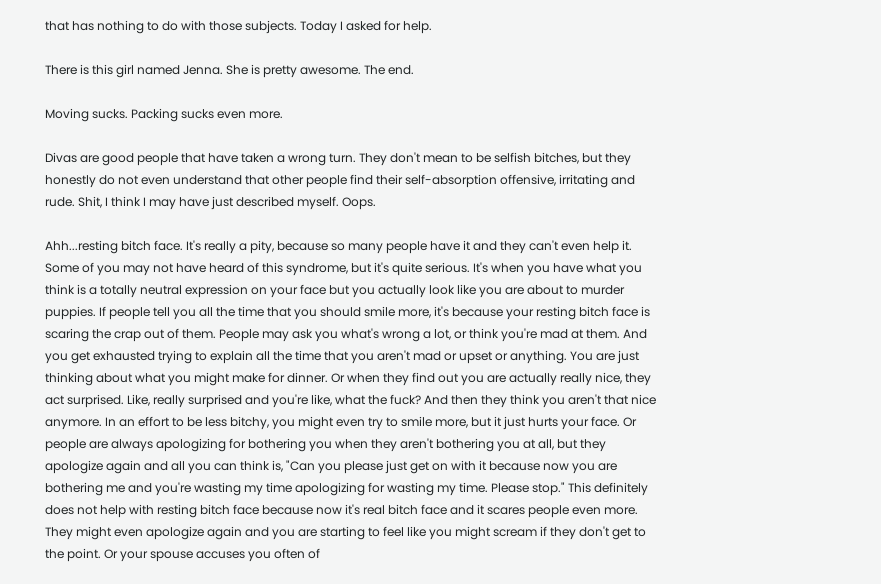that has nothing to do with those subjects. Today I asked for help.

There is this girl named Jenna. She is pretty awesome. The end.

Moving sucks. Packing sucks even more.

Divas are good people that have taken a wrong turn. They don't mean to be selfish bitches, but they honestly do not even understand that other people find their self-absorption offensive, irritating and rude. Shit, I think I may have just described myself. Oops.

Ahh...resting bitch face. It's really a pity, because so many people have it and they can't even help it. Some of you may not have heard of this syndrome, but it's quite serious. It's when you have what you think is a totally neutral expression on your face but you actually look like you are about to murder puppies. If people tell you all the time that you should smile more, it's because your resting bitch face is scaring the crap out of them. People may ask you what's wrong a lot, or think you're mad at them. And you get exhausted trying to explain all the time that you aren't mad or upset or anything. You are just thinking about what you might make for dinner. Or when they find out you are actually really nice, they act surprised. Like, really surprised and you're like, what the fuck? And then they think you aren't that nice anymore. In an effort to be less bitchy, you might even try to smile more, but it just hurts your face. Or people are always apologizing for bothering you when they aren't bothering you at all, but they apologize again and all you can think is, "Can you please just get on with it because now you are bothering me and you're wasting my time apologizing for wasting my time. Please stop." This definitely does not help with resting bitch face because now it's real bitch face and it scares people even more. They might even apologize again and you are starting to feel like you might scream if they don't get to the point. Or your spouse accuses you often of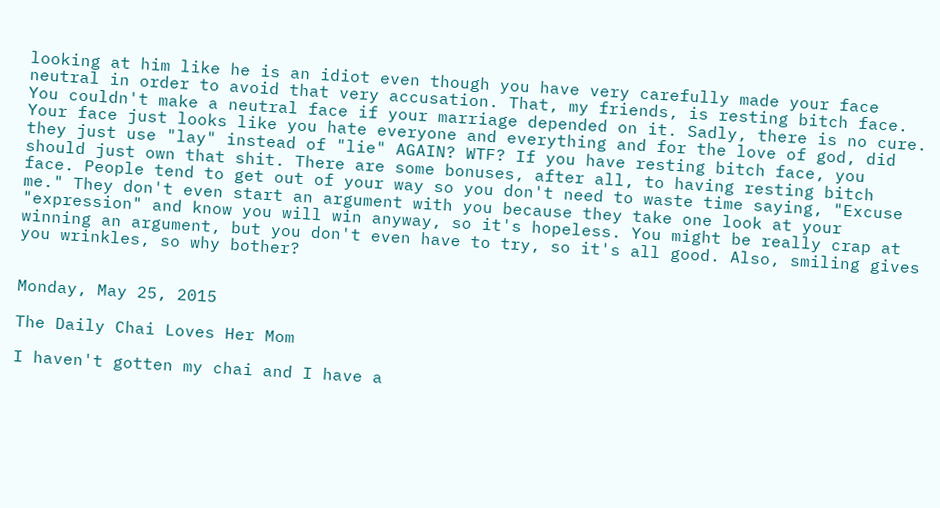looking at him like he is an idiot even though you have very carefully made your face neutral in order to avoid that very accusation. That, my friends, is resting bitch face. You couldn't make a neutral face if your marriage depended on it. Sadly, there is no cure. Your face just looks like you hate everyone and everything and for the love of god, did they just use "lay" instead of "lie" AGAIN? WTF? If you have resting bitch face, you should just own that shit. There are some bonuses, after all, to having resting bitch face. People tend to get out of your way so you don't need to waste time saying, "Excuse me." They don't even start an argument with you because they take one look at your "expression" and know you will win anyway, so it's hopeless. You might be really crap at winning an argument, but you don't even have to try, so it's all good. Also, smiling gives you wrinkles, so why bother?


Monday, May 25, 2015

The Daily Chai Loves Her Mom

I haven't gotten my chai and I have a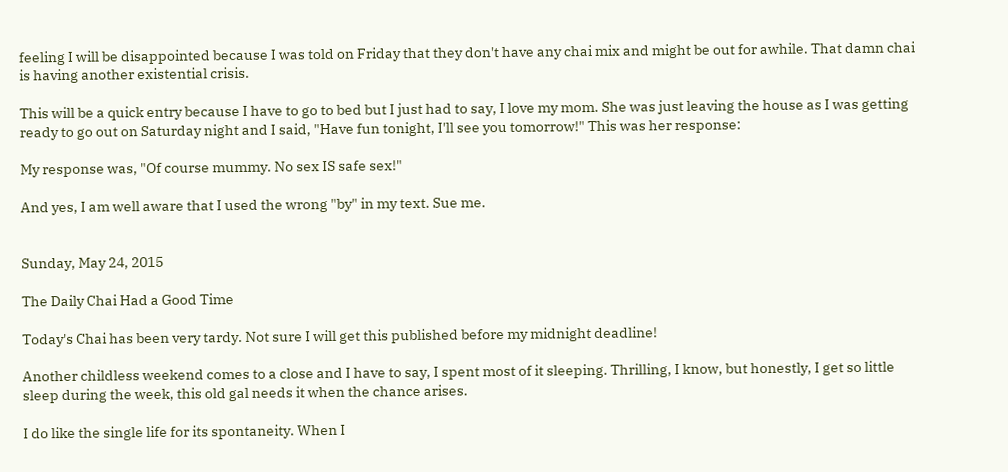feeling I will be disappointed because I was told on Friday that they don't have any chai mix and might be out for awhile. That damn chai is having another existential crisis.

This will be a quick entry because I have to go to bed but I just had to say, I love my mom. She was just leaving the house as I was getting ready to go out on Saturday night and I said, "Have fun tonight, I'll see you tomorrow!" This was her response:

My response was, "Of course mummy. No sex IS safe sex!"

And yes, I am well aware that I used the wrong "by" in my text. Sue me.


Sunday, May 24, 2015

The Daily Chai Had a Good Time

Today's Chai has been very tardy. Not sure I will get this published before my midnight deadline!

Another childless weekend comes to a close and I have to say, I spent most of it sleeping. Thrilling, I know, but honestly, I get so little sleep during the week, this old gal needs it when the chance arises.

I do like the single life for its spontaneity. When I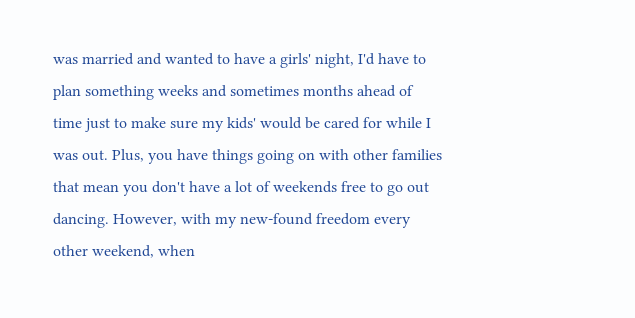was married and wanted to have a girls' night, I'd have to plan something weeks and sometimes months ahead of time just to make sure my kids' would be cared for while I was out. Plus, you have things going on with other families that mean you don't have a lot of weekends free to go out dancing. However, with my new-found freedom every other weekend, when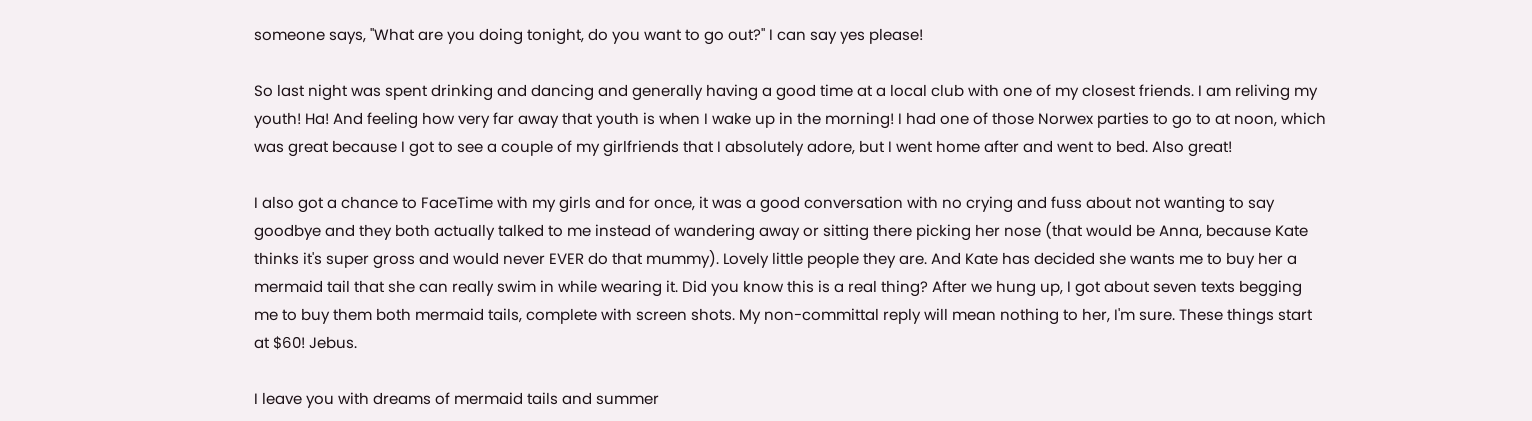someone says, "What are you doing tonight, do you want to go out?" I can say yes please!

So last night was spent drinking and dancing and generally having a good time at a local club with one of my closest friends. I am reliving my youth! Ha! And feeling how very far away that youth is when I wake up in the morning! I had one of those Norwex parties to go to at noon, which was great because I got to see a couple of my girlfriends that I absolutely adore, but I went home after and went to bed. Also great!

I also got a chance to FaceTime with my girls and for once, it was a good conversation with no crying and fuss about not wanting to say goodbye and they both actually talked to me instead of wandering away or sitting there picking her nose (that would be Anna, because Kate thinks it's super gross and would never EVER do that mummy). Lovely little people they are. And Kate has decided she wants me to buy her a mermaid tail that she can really swim in while wearing it. Did you know this is a real thing? After we hung up, I got about seven texts begging me to buy them both mermaid tails, complete with screen shots. My non-committal reply will mean nothing to her, I'm sure. These things start at $60! Jebus.

I leave you with dreams of mermaid tails and summer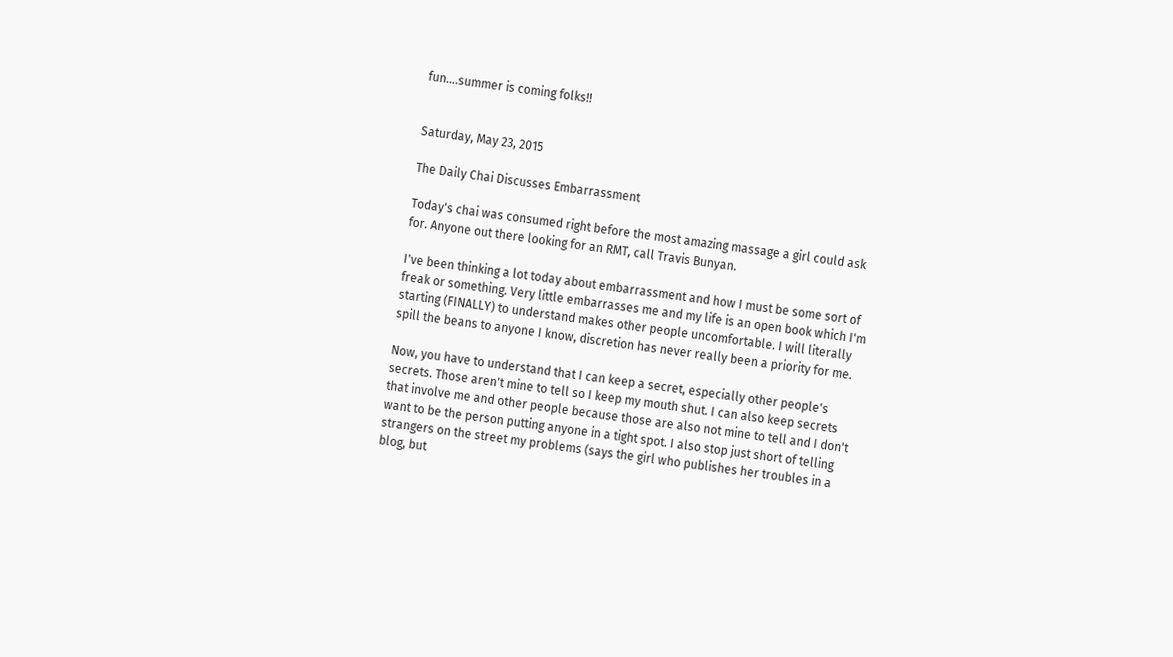fun....summer is coming folks!!


Saturday, May 23, 2015

The Daily Chai Discusses Embarrassment

Today's chai was consumed right before the most amazing massage a girl could ask for. Anyone out there looking for an RMT, call Travis Bunyan.

I've been thinking a lot today about embarrassment and how I must be some sort of freak or something. Very little embarrasses me and my life is an open book which I'm starting (FINALLY) to understand makes other people uncomfortable. I will literally spill the beans to anyone I know, discretion has never really been a priority for me.

Now, you have to understand that I can keep a secret, especially other people's secrets. Those aren't mine to tell so I keep my mouth shut. I can also keep secrets that involve me and other people because those are also not mine to tell and I don't want to be the person putting anyone in a tight spot. I also stop just short of telling strangers on the street my problems (says the girl who publishes her troubles in a blog, but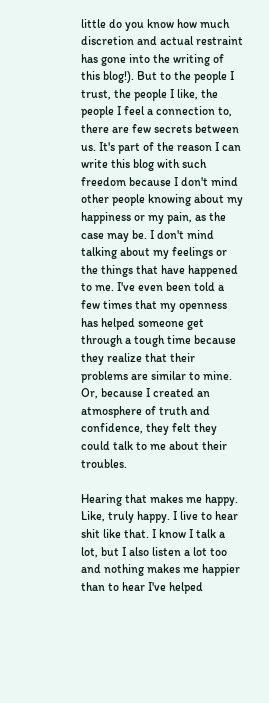little do you know how much discretion and actual restraint has gone into the writing of this blog!). But to the people I trust, the people I like, the people I feel a connection to, there are few secrets between us. It's part of the reason I can write this blog with such freedom because I don't mind other people knowing about my happiness or my pain, as the case may be. I don't mind talking about my feelings or the things that have happened to me. I've even been told a few times that my openness has helped someone get through a tough time because they realize that their problems are similar to mine. Or, because I created an atmosphere of truth and confidence, they felt they could talk to me about their troubles.

Hearing that makes me happy. Like, truly happy. I live to hear shit like that. I know I talk a lot, but I also listen a lot too and nothing makes me happier than to hear I've helped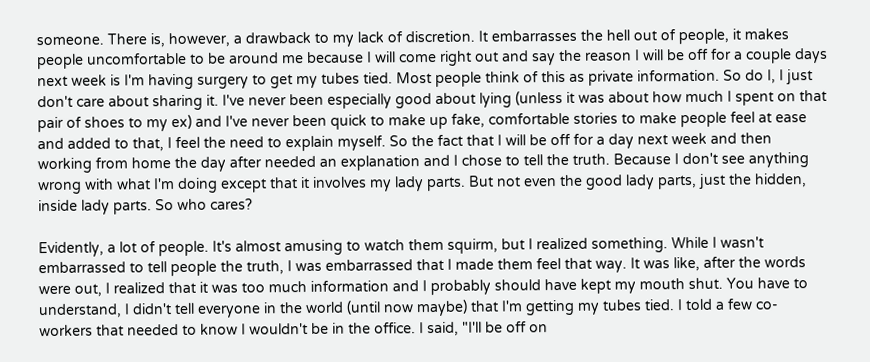someone. There is, however, a drawback to my lack of discretion. It embarrasses the hell out of people, it makes people uncomfortable to be around me because I will come right out and say the reason I will be off for a couple days next week is I'm having surgery to get my tubes tied. Most people think of this as private information. So do I, I just don't care about sharing it. I've never been especially good about lying (unless it was about how much I spent on that pair of shoes to my ex) and I've never been quick to make up fake, comfortable stories to make people feel at ease and added to that, I feel the need to explain myself. So the fact that I will be off for a day next week and then working from home the day after needed an explanation and I chose to tell the truth. Because I don't see anything wrong with what I'm doing except that it involves my lady parts. But not even the good lady parts, just the hidden, inside lady parts. So who cares?

Evidently, a lot of people. It's almost amusing to watch them squirm, but I realized something. While I wasn't embarrassed to tell people the truth, I was embarrassed that I made them feel that way. It was like, after the words were out, I realized that it was too much information and I probably should have kept my mouth shut. You have to understand, I didn't tell everyone in the world (until now maybe) that I'm getting my tubes tied. I told a few co-workers that needed to know I wouldn't be in the office. I said, "I'll be off on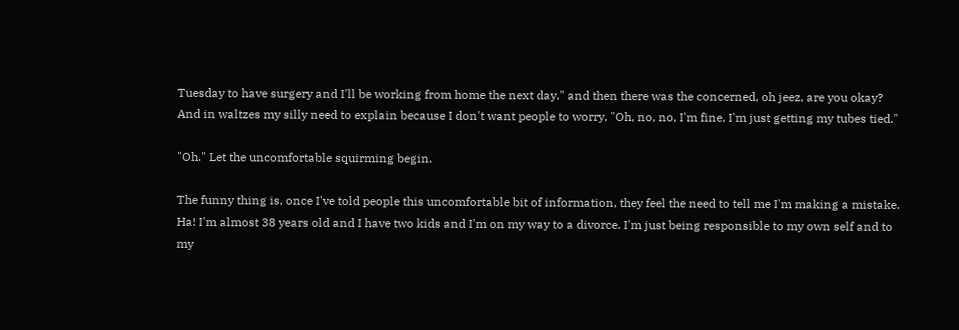Tuesday to have surgery and I'll be working from home the next day." and then there was the concerned, oh jeez, are you okay? And in waltzes my silly need to explain because I don't want people to worry, "Oh, no, no, I'm fine, I'm just getting my tubes tied."

"Oh." Let the uncomfortable squirming begin.

The funny thing is, once I've told people this uncomfortable bit of information, they feel the need to tell me I'm making a mistake. Ha! I'm almost 38 years old and I have two kids and I'm on my way to a divorce. I'm just being responsible to my own self and to my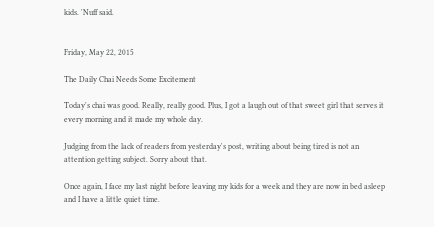kids. 'Nuff said.


Friday, May 22, 2015

The Daily Chai Needs Some Excitement

Today's chai was good. Really, really good. Plus, I got a laugh out of that sweet girl that serves it every morning and it made my whole day.

Judging from the lack of readers from yesterday's post, writing about being tired is not an attention getting subject. Sorry about that.

Once again, I face my last night before leaving my kids for a week and they are now in bed asleep and I have a little quiet time.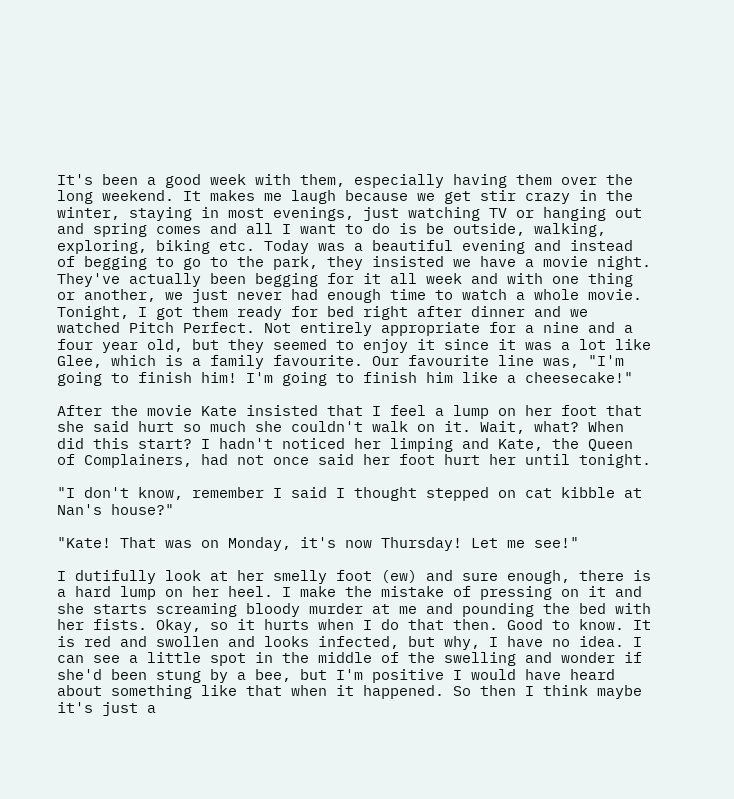It's been a good week with them, especially having them over the long weekend. It makes me laugh because we get stir crazy in the winter, staying in most evenings, just watching TV or hanging out and spring comes and all I want to do is be outside, walking, exploring, biking etc. Today was a beautiful evening and instead of begging to go to the park, they insisted we have a movie night.  They've actually been begging for it all week and with one thing or another, we just never had enough time to watch a whole movie. Tonight, I got them ready for bed right after dinner and we watched Pitch Perfect. Not entirely appropriate for a nine and a four year old, but they seemed to enjoy it since it was a lot like Glee, which is a family favourite. Our favourite line was, "I'm going to finish him! I'm going to finish him like a cheesecake!"

After the movie Kate insisted that I feel a lump on her foot that she said hurt so much she couldn't walk on it. Wait, what? When did this start? I hadn't noticed her limping and Kate, the Queen of Complainers, had not once said her foot hurt her until tonight.

"I don't know, remember I said I thought stepped on cat kibble at Nan's house?"

"Kate! That was on Monday, it's now Thursday! Let me see!"

I dutifully look at her smelly foot (ew) and sure enough, there is a hard lump on her heel. I make the mistake of pressing on it and she starts screaming bloody murder at me and pounding the bed with her fists. Okay, so it hurts when I do that then. Good to know. It is red and swollen and looks infected, but why, I have no idea. I can see a little spot in the middle of the swelling and wonder if she'd been stung by a bee, but I'm positive I would have heard about something like that when it happened. So then I think maybe it's just a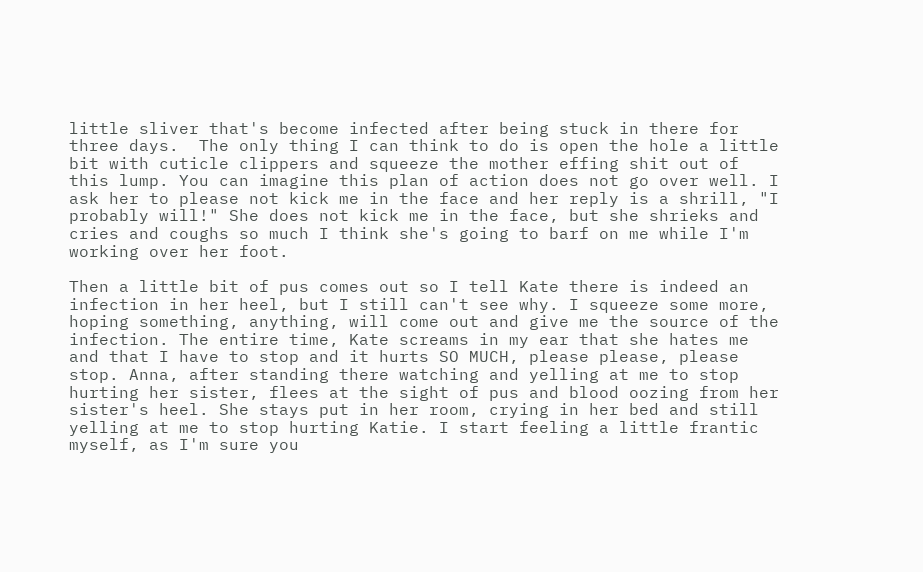little sliver that's become infected after being stuck in there for three days.  The only thing I can think to do is open the hole a little bit with cuticle clippers and squeeze the mother effing shit out of this lump. You can imagine this plan of action does not go over well. I ask her to please not kick me in the face and her reply is a shrill, "I probably will!" She does not kick me in the face, but she shrieks and cries and coughs so much I think she's going to barf on me while I'm working over her foot.

Then a little bit of pus comes out so I tell Kate there is indeed an infection in her heel, but I still can't see why. I squeeze some more, hoping something, anything, will come out and give me the source of the infection. The entire time, Kate screams in my ear that she hates me and that I have to stop and it hurts SO MUCH, please please, please stop. Anna, after standing there watching and yelling at me to stop hurting her sister, flees at the sight of pus and blood oozing from her sister's heel. She stays put in her room, crying in her bed and still yelling at me to stop hurting Katie. I start feeling a little frantic myself, as I'm sure you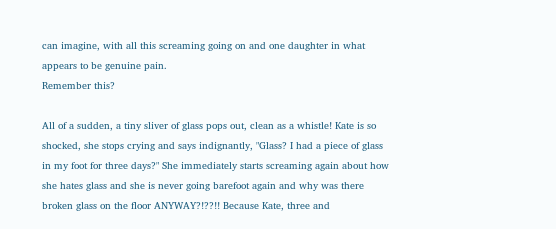can imagine, with all this screaming going on and one daughter in what appears to be genuine pain.
Remember this?

All of a sudden, a tiny sliver of glass pops out, clean as a whistle! Kate is so shocked, she stops crying and says indignantly, "Glass? I had a piece of glass in my foot for three days?" She immediately starts screaming again about how she hates glass and she is never going barefoot again and why was there broken glass on the floor ANYWAY?!??!! Because Kate, three and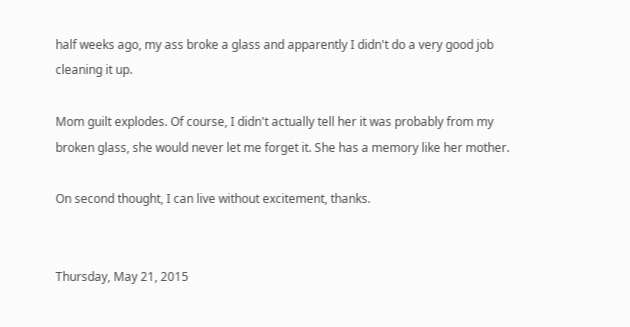half weeks ago, my ass broke a glass and apparently I didn't do a very good job cleaning it up.

Mom guilt explodes. Of course, I didn't actually tell her it was probably from my broken glass, she would never let me forget it. She has a memory like her mother.

On second thought, I can live without excitement, thanks.


Thursday, May 21, 2015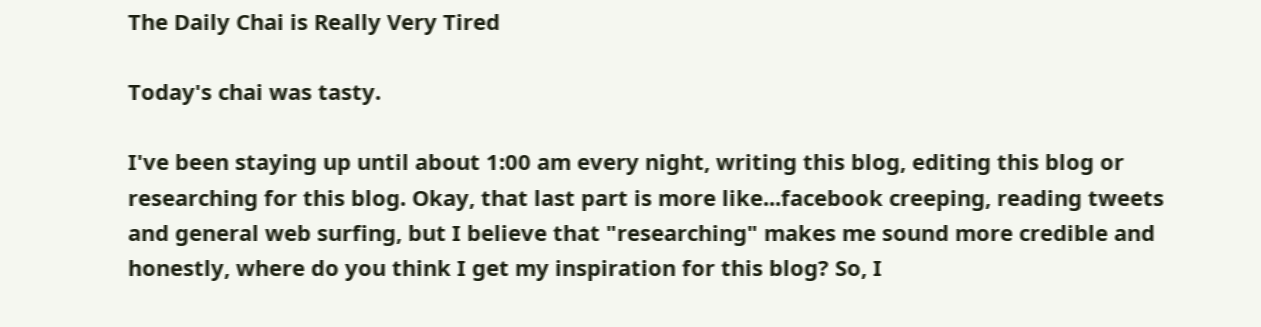The Daily Chai is Really Very Tired

Today's chai was tasty.

I've been staying up until about 1:00 am every night, writing this blog, editing this blog or researching for this blog. Okay, that last part is more like...facebook creeping, reading tweets and general web surfing, but I believe that "researching" makes me sound more credible and honestly, where do you think I get my inspiration for this blog? So, I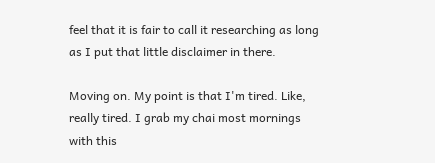feel that it is fair to call it researching as long as I put that little disclaimer in there.

Moving on. My point is that I'm tired. Like, really tired. I grab my chai most mornings with this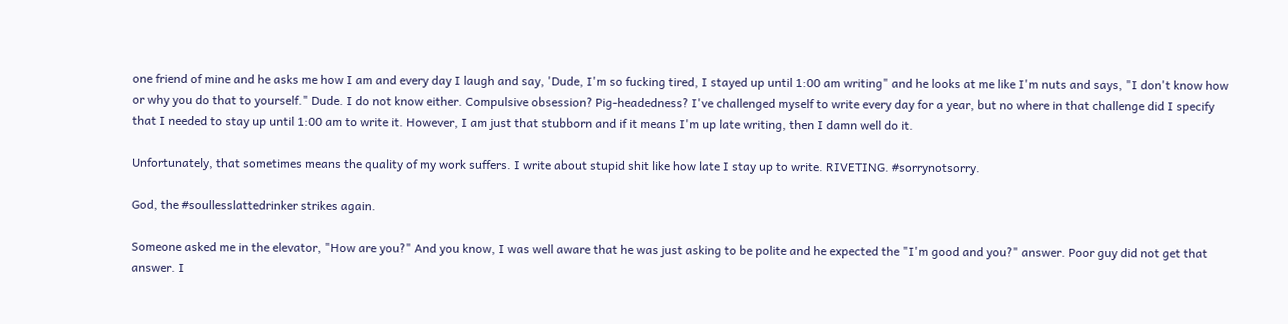one friend of mine and he asks me how I am and every day I laugh and say, 'Dude, I'm so fucking tired, I stayed up until 1:00 am writing" and he looks at me like I'm nuts and says, "I don't know how or why you do that to yourself." Dude. I do not know either. Compulsive obsession? Pig-headedness? I've challenged myself to write every day for a year, but no where in that challenge did I specify that I needed to stay up until 1:00 am to write it. However, I am just that stubborn and if it means I'm up late writing, then I damn well do it.

Unfortunately, that sometimes means the quality of my work suffers. I write about stupid shit like how late I stay up to write. RIVETING. #sorrynotsorry.

God, the #soullesslattedrinker strikes again.

Someone asked me in the elevator, "How are you?" And you know, I was well aware that he was just asking to be polite and he expected the "I'm good and you?" answer. Poor guy did not get that answer. I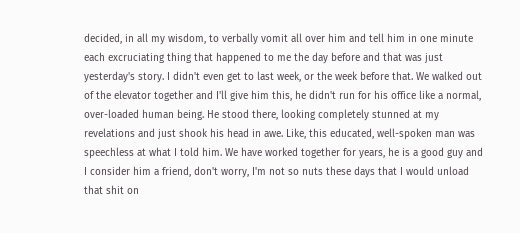decided, in all my wisdom, to verbally vomit all over him and tell him in one minute each excruciating thing that happened to me the day before and that was just yesterday's story. I didn't even get to last week, or the week before that. We walked out of the elevator together and I'll give him this, he didn't run for his office like a normal, over-loaded human being. He stood there, looking completely stunned at my revelations and just shook his head in awe. Like, this educated, well-spoken man was speechless at what I told him. We have worked together for years, he is a good guy and I consider him a friend, don't worry, I'm not so nuts these days that I would unload that shit on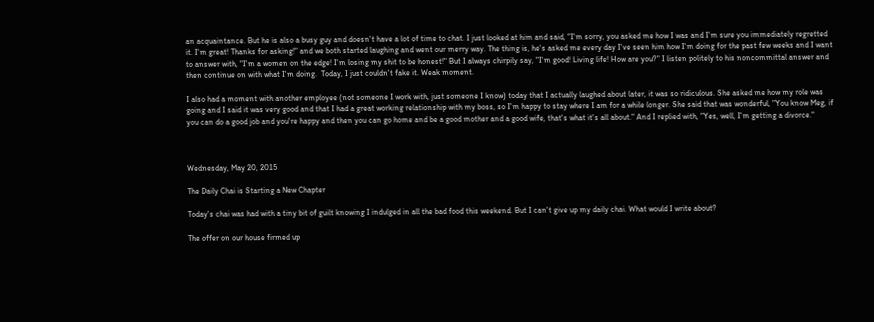an acquaintance. But he is also a busy guy and doesn't have a lot of time to chat. I just looked at him and said, "I'm sorry, you asked me how I was and I'm sure you immediately regretted it. I'm great! Thanks for asking!" and we both started laughing and went our merry way. The thing is, he's asked me every day I've seen him how I'm doing for the past few weeks and I want to answer with, "I'm a women on the edge! I'm losing my shit to be honest!" But I always chirpily say, "I'm good! Living life! How are you?" I listen politely to his noncommittal answer and then continue on with what I'm doing.  Today, I just couldn't fake it. Weak moment.

I also had a moment with another employee (not someone I work with, just someone I know) today that I actually laughed about later, it was so ridiculous. She asked me how my role was going and I said it was very good and that I had a great working relationship with my boss, so I'm happy to stay where I am for a while longer. She said that was wonderful, "You know Meg, if you can do a good job and you're happy and then you can go home and be a good mother and a good wife, that's what it's all about." And I replied with, "Yes, well, I'm getting a divorce."



Wednesday, May 20, 2015

The Daily Chai is Starting a New Chapter

Today's chai was had with a tiny bit of guilt knowing I indulged in all the bad food this weekend. But I can't give up my daily chai. What would I write about?

The offer on our house firmed up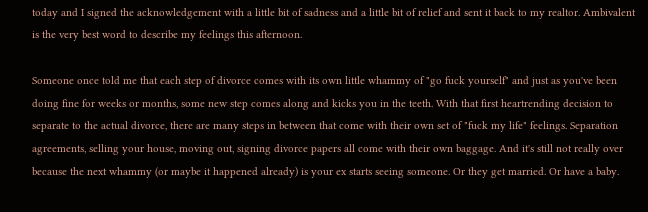today and I signed the acknowledgement with a little bit of sadness and a little bit of relief and sent it back to my realtor. Ambivalent is the very best word to describe my feelings this afternoon.

Someone once told me that each step of divorce comes with its own little whammy of "go fuck yourself" and just as you've been doing fine for weeks or months, some new step comes along and kicks you in the teeth. With that first heartrending decision to separate to the actual divorce, there are many steps in between that come with their own set of "fuck my life" feelings. Separation agreements, selling your house, moving out, signing divorce papers all come with their own baggage. And it's still not really over because the next whammy (or maybe it happened already) is your ex starts seeing someone. Or they get married. Or have a baby.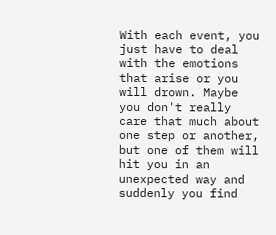With each event, you just have to deal with the emotions that arise or you will drown. Maybe you don't really care that much about one step or another, but one of them will hit you in an unexpected way and suddenly you find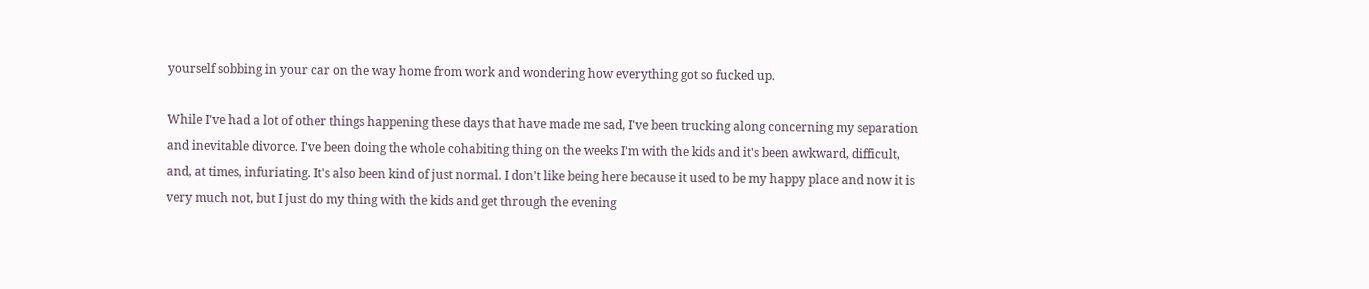yourself sobbing in your car on the way home from work and wondering how everything got so fucked up.

While I've had a lot of other things happening these days that have made me sad, I've been trucking along concerning my separation and inevitable divorce. I've been doing the whole cohabiting thing on the weeks I'm with the kids and it's been awkward, difficult, and, at times, infuriating. It's also been kind of just normal. I don't like being here because it used to be my happy place and now it is very much not, but I just do my thing with the kids and get through the evening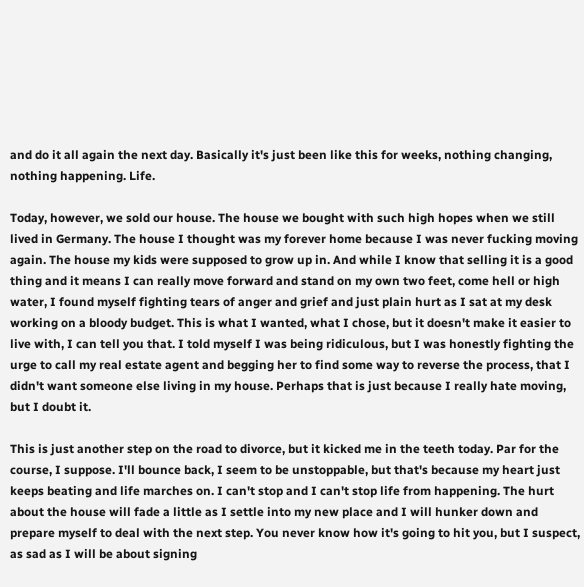and do it all again the next day. Basically it's just been like this for weeks, nothing changing, nothing happening. Life.

Today, however, we sold our house. The house we bought with such high hopes when we still lived in Germany. The house I thought was my forever home because I was never fucking moving again. The house my kids were supposed to grow up in. And while I know that selling it is a good thing and it means I can really move forward and stand on my own two feet, come hell or high water, I found myself fighting tears of anger and grief and just plain hurt as I sat at my desk working on a bloody budget. This is what I wanted, what I chose, but it doesn't make it easier to live with, I can tell you that. I told myself I was being ridiculous, but I was honestly fighting the urge to call my real estate agent and begging her to find some way to reverse the process, that I didn't want someone else living in my house. Perhaps that is just because I really hate moving, but I doubt it.

This is just another step on the road to divorce, but it kicked me in the teeth today. Par for the course, I suppose. I'll bounce back, I seem to be unstoppable, but that's because my heart just keeps beating and life marches on. I can't stop and I can't stop life from happening. The hurt about the house will fade a little as I settle into my new place and I will hunker down and prepare myself to deal with the next step. You never know how it's going to hit you, but I suspect, as sad as I will be about signing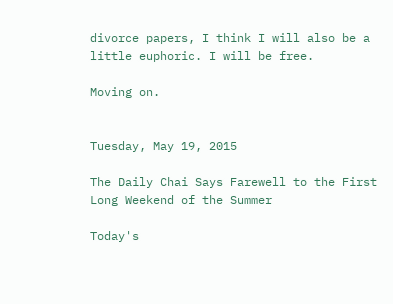divorce papers, I think I will also be a little euphoric. I will be free.

Moving on.


Tuesday, May 19, 2015

The Daily Chai Says Farewell to the First Long Weekend of the Summer

Today's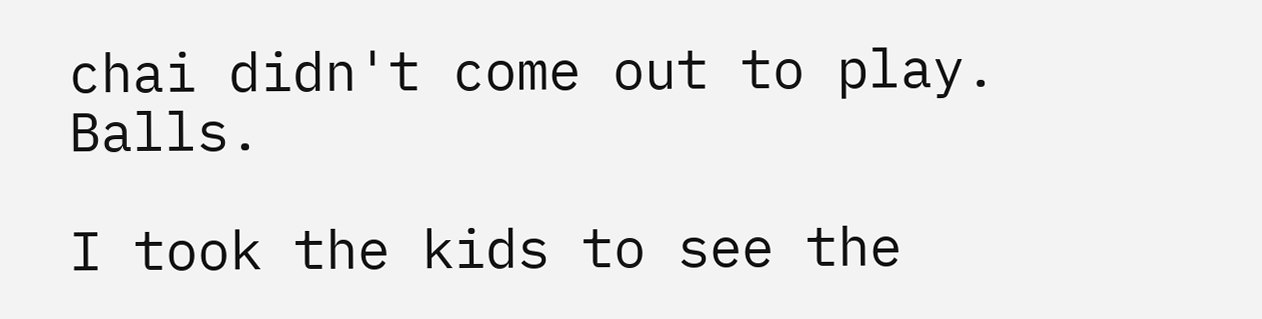chai didn't come out to play. Balls.

I took the kids to see the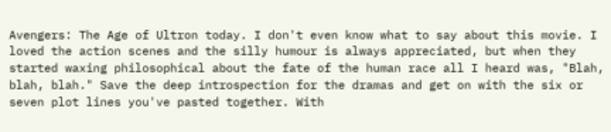Avengers: The Age of Ultron today. I don't even know what to say about this movie. I loved the action scenes and the silly humour is always appreciated, but when they started waxing philosophical about the fate of the human race all I heard was, "Blah, blah, blah." Save the deep introspection for the dramas and get on with the six or seven plot lines you've pasted together. With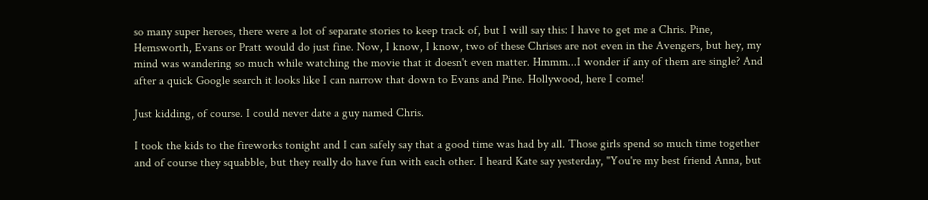so many super heroes, there were a lot of separate stories to keep track of, but I will say this: I have to get me a Chris. Pine, Hemsworth, Evans or Pratt would do just fine. Now, I know, I know, two of these Chrises are not even in the Avengers, but hey, my mind was wandering so much while watching the movie that it doesn't even matter. Hmmm...I wonder if any of them are single? And after a quick Google search it looks like I can narrow that down to Evans and Pine. Hollywood, here I come!

Just kidding, of course. I could never date a guy named Chris.

I took the kids to the fireworks tonight and I can safely say that a good time was had by all. Those girls spend so much time together and of course they squabble, but they really do have fun with each other. I heard Kate say yesterday, "You're my best friend Anna, but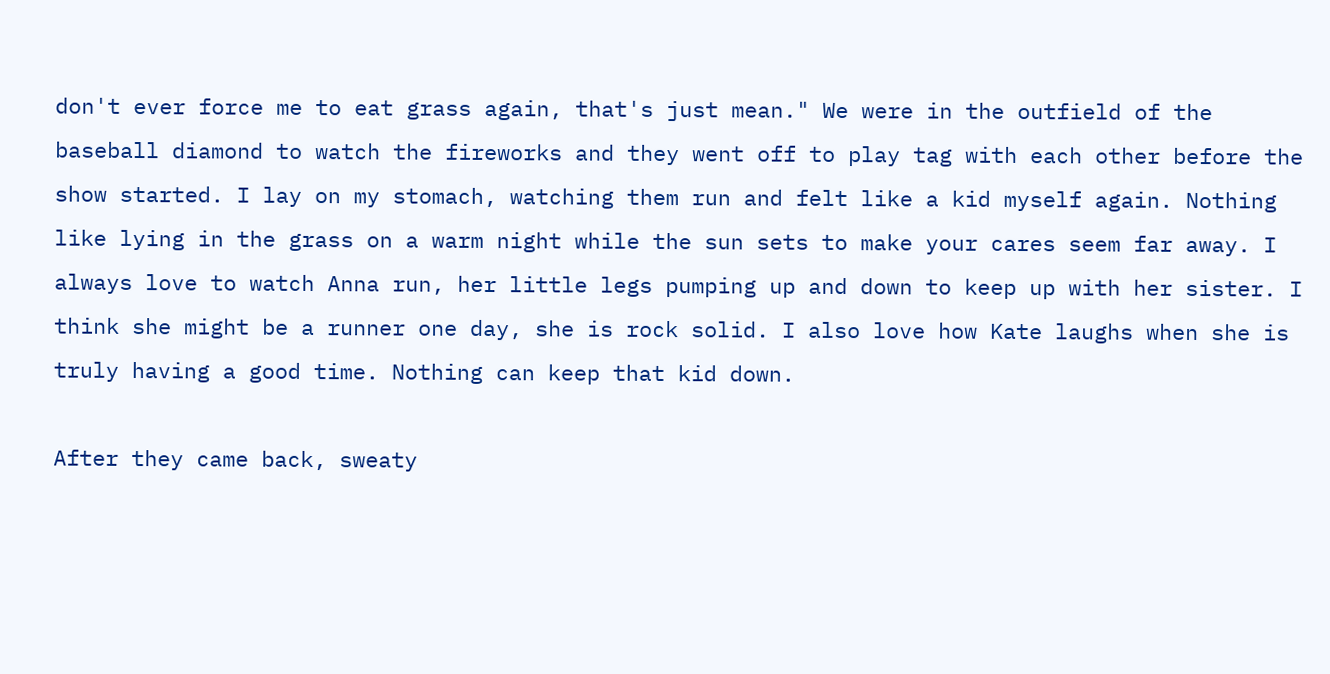don't ever force me to eat grass again, that's just mean." We were in the outfield of the baseball diamond to watch the fireworks and they went off to play tag with each other before the show started. I lay on my stomach, watching them run and felt like a kid myself again. Nothing like lying in the grass on a warm night while the sun sets to make your cares seem far away. I always love to watch Anna run, her little legs pumping up and down to keep up with her sister. I think she might be a runner one day, she is rock solid. I also love how Kate laughs when she is truly having a good time. Nothing can keep that kid down.

After they came back, sweaty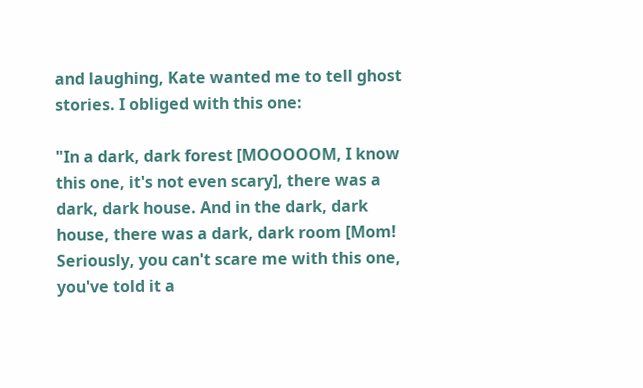and laughing, Kate wanted me to tell ghost stories. I obliged with this one:

"In a dark, dark forest [MOOOOOM, I know this one, it's not even scary], there was a dark, dark house. And in the dark, dark house, there was a dark, dark room [Mom! Seriously, you can't scare me with this one, you've told it a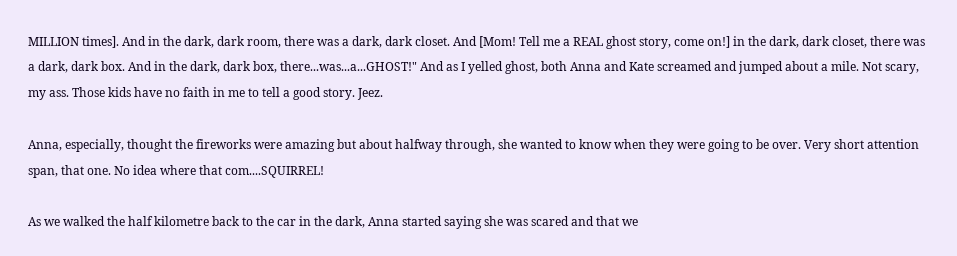MILLION times]. And in the dark, dark room, there was a dark, dark closet. And [Mom! Tell me a REAL ghost story, come on!] in the dark, dark closet, there was a dark, dark box. And in the dark, dark box, there...was...a...GHOST!" And as I yelled ghost, both Anna and Kate screamed and jumped about a mile. Not scary, my ass. Those kids have no faith in me to tell a good story. Jeez.

Anna, especially, thought the fireworks were amazing but about halfway through, she wanted to know when they were going to be over. Very short attention span, that one. No idea where that com....SQUIRREL!

As we walked the half kilometre back to the car in the dark, Anna started saying she was scared and that we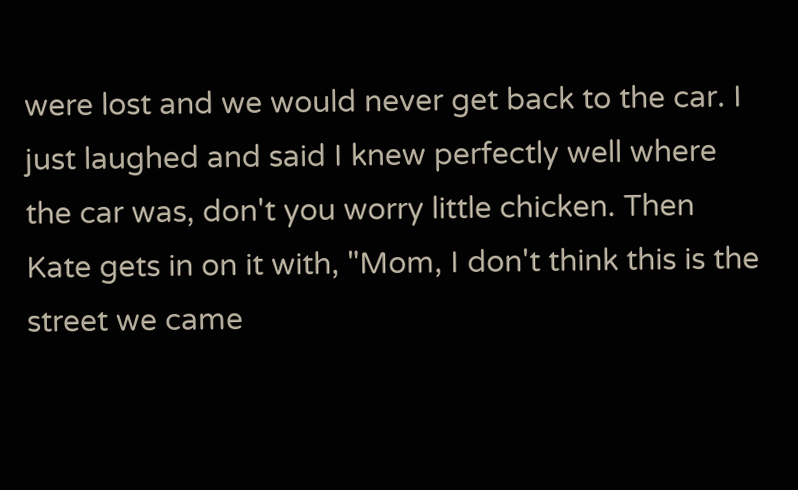were lost and we would never get back to the car. I just laughed and said I knew perfectly well where the car was, don't you worry little chicken. Then Kate gets in on it with, "Mom, I don't think this is the street we came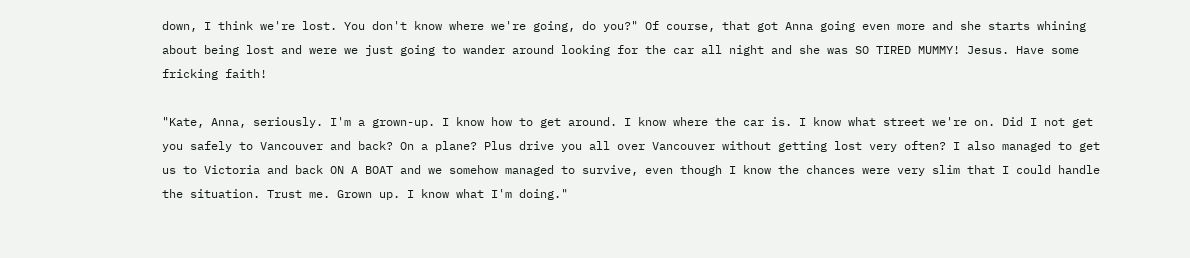down, I think we're lost. You don't know where we're going, do you?" Of course, that got Anna going even more and she starts whining about being lost and were we just going to wander around looking for the car all night and she was SO TIRED MUMMY! Jesus. Have some fricking faith!

"Kate, Anna, seriously. I'm a grown-up. I know how to get around. I know where the car is. I know what street we're on. Did I not get you safely to Vancouver and back? On a plane? Plus drive you all over Vancouver without getting lost very often? I also managed to get us to Victoria and back ON A BOAT and we somehow managed to survive, even though I know the chances were very slim that I could handle the situation. Trust me. Grown up. I know what I'm doing."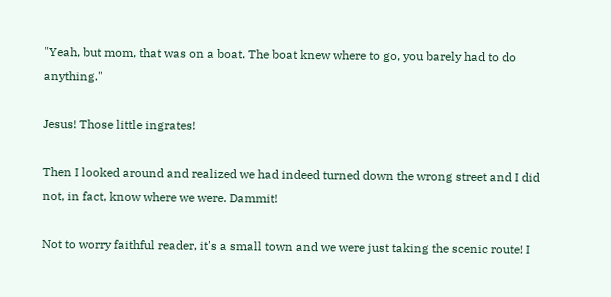"Yeah, but mom, that was on a boat. The boat knew where to go, you barely had to do anything."

Jesus! Those little ingrates!

Then I looked around and realized we had indeed turned down the wrong street and I did not, in fact, know where we were. Dammit!

Not to worry faithful reader, it's a small town and we were just taking the scenic route! I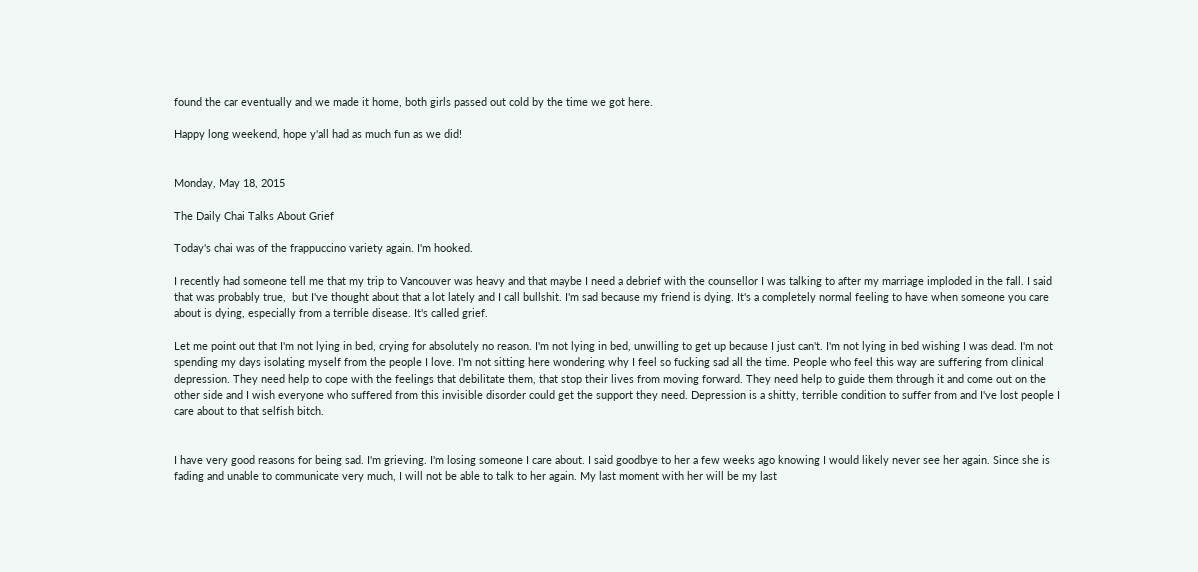found the car eventually and we made it home, both girls passed out cold by the time we got here.

Happy long weekend, hope y'all had as much fun as we did!


Monday, May 18, 2015

The Daily Chai Talks About Grief

Today's chai was of the frappuccino variety again. I'm hooked.

I recently had someone tell me that my trip to Vancouver was heavy and that maybe I need a debrief with the counsellor I was talking to after my marriage imploded in the fall. I said that was probably true,  but I've thought about that a lot lately and I call bullshit. I'm sad because my friend is dying. It's a completely normal feeling to have when someone you care about is dying, especially from a terrible disease. It's called grief.

Let me point out that I'm not lying in bed, crying for absolutely no reason. I'm not lying in bed, unwilling to get up because I just can't. I'm not lying in bed wishing I was dead. I'm not spending my days isolating myself from the people I love. I'm not sitting here wondering why I feel so fucking sad all the time. People who feel this way are suffering from clinical depression. They need help to cope with the feelings that debilitate them, that stop their lives from moving forward. They need help to guide them through it and come out on the other side and I wish everyone who suffered from this invisible disorder could get the support they need. Depression is a shitty, terrible condition to suffer from and I've lost people I care about to that selfish bitch.


I have very good reasons for being sad. I'm grieving. I'm losing someone I care about. I said goodbye to her a few weeks ago knowing I would likely never see her again. Since she is fading and unable to communicate very much, I will not be able to talk to her again. My last moment with her will be my last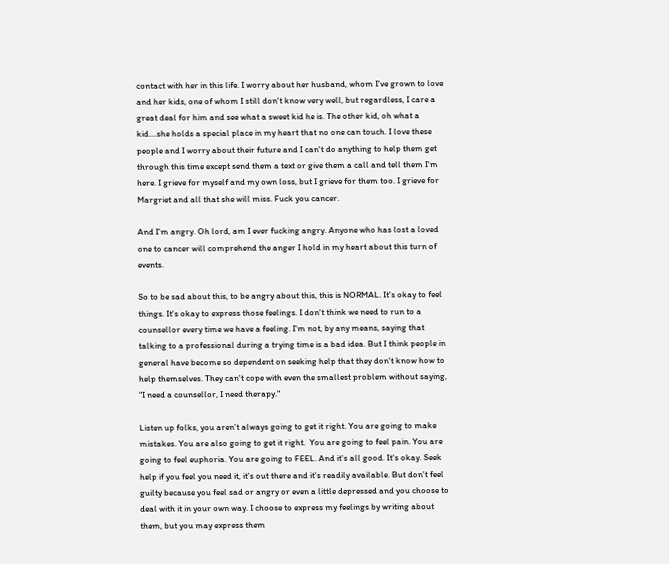contact with her in this life. I worry about her husband, whom I've grown to love and her kids, one of whom I still don't know very well, but regardless, I care a great deal for him and see what a sweet kid he is. The other kid, oh what a kid....she holds a special place in my heart that no one can touch. I love these people and I worry about their future and I can't do anything to help them get through this time except send them a text or give them a call and tell them I'm here. I grieve for myself and my own loss, but I grieve for them too. I grieve for Margriet and all that she will miss. Fuck you cancer.

And I'm angry. Oh lord, am I ever fucking angry. Anyone who has lost a loved one to cancer will comprehend the anger I hold in my heart about this turn of events.

So to be sad about this, to be angry about this, this is NORMAL. It's okay to feel things. It's okay to express those feelings. I don't think we need to run to a counsellor every time we have a feeling. I'm not, by any means, saying that talking to a professional during a trying time is a bad idea. But I think people in general have become so dependent on seeking help that they don't know how to help themselves. They can't cope with even the smallest problem without saying, "I need a counsellor, I need therapy."

Listen up folks, you aren't always going to get it right. You are going to make mistakes. You are also going to get it right.  You are going to feel pain. You are going to feel euphoria. You are going to FEEL. And it's all good. It's okay. Seek help if you feel you need it, it's out there and it's readily available. But don't feel guilty because you feel sad or angry or even a little depressed and you choose to deal with it in your own way. I choose to express my feelings by writing about them, but you may express them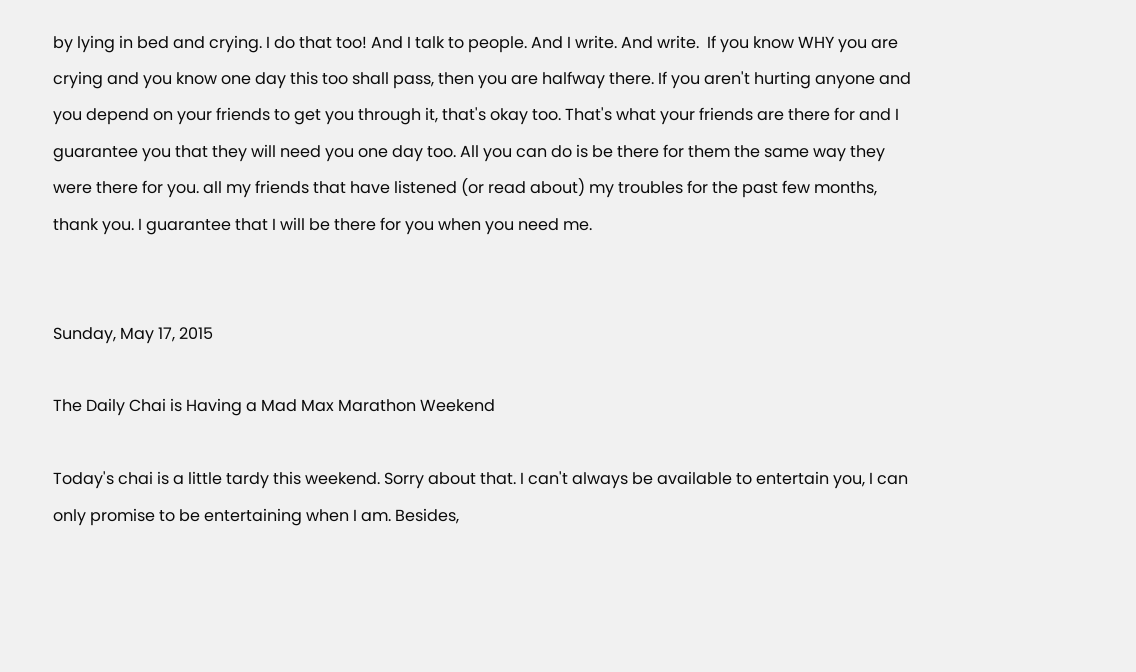by lying in bed and crying. I do that too! And I talk to people. And I write. And write.  If you know WHY you are crying and you know one day this too shall pass, then you are halfway there. If you aren't hurting anyone and you depend on your friends to get you through it, that's okay too. That's what your friends are there for and I guarantee you that they will need you one day too. All you can do is be there for them the same way they were there for you. all my friends that have listened (or read about) my troubles for the past few months, thank you. I guarantee that I will be there for you when you need me.


Sunday, May 17, 2015

The Daily Chai is Having a Mad Max Marathon Weekend

Today's chai is a little tardy this weekend. Sorry about that. I can't always be available to entertain you, I can only promise to be entertaining when I am. Besides,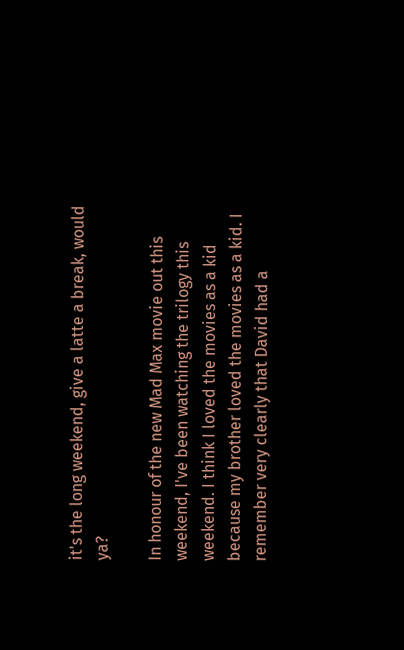it's the long weekend, give a latte a break, would ya?

In honour of the new Mad Max movie out this weekend, I've been watching the trilogy this weekend. I think I loved the movies as a kid because my brother loved the movies as a kid. I remember very clearly that David had a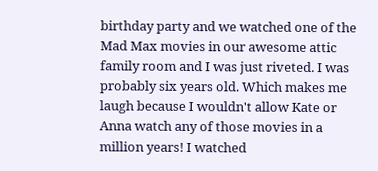birthday party and we watched one of the Mad Max movies in our awesome attic family room and I was just riveted. I was probably six years old. Which makes me laugh because I wouldn't allow Kate or Anna watch any of those movies in a million years! I watched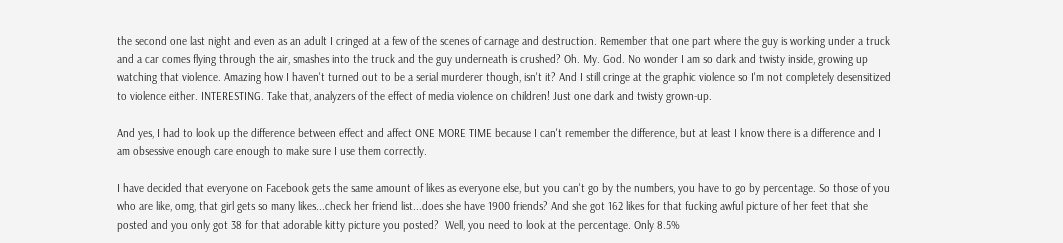the second one last night and even as an adult I cringed at a few of the scenes of carnage and destruction. Remember that one part where the guy is working under a truck and a car comes flying through the air, smashes into the truck and the guy underneath is crushed? Oh. My. God. No wonder I am so dark and twisty inside, growing up watching that violence. Amazing how I haven't turned out to be a serial murderer though, isn't it? And I still cringe at the graphic violence so I'm not completely desensitized to violence either. INTERESTING. Take that, analyzers of the effect of media violence on children! Just one dark and twisty grown-up.

And yes, I had to look up the difference between effect and affect ONE MORE TIME because I can't remember the difference, but at least I know there is a difference and I am obsessive enough care enough to make sure I use them correctly.

I have decided that everyone on Facebook gets the same amount of likes as everyone else, but you can't go by the numbers, you have to go by percentage. So those of you who are like, omg, that girl gets so many likes...check her friend list...does she have 1900 friends? And she got 162 likes for that fucking awful picture of her feet that she posted and you only got 38 for that adorable kitty picture you posted?  Well, you need to look at the percentage. Only 8.5%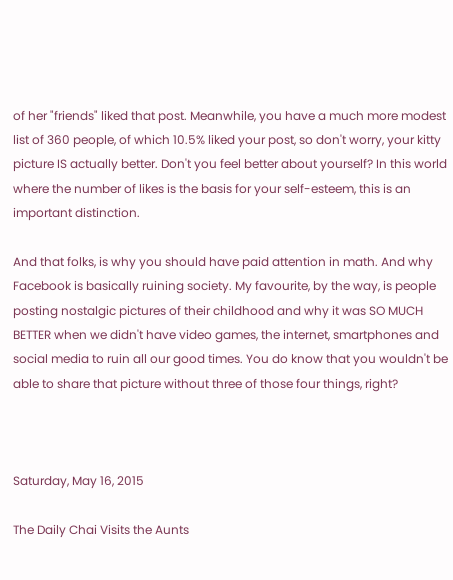of her "friends" liked that post. Meanwhile, you have a much more modest list of 360 people, of which 10.5% liked your post, so don't worry, your kitty picture IS actually better. Don't you feel better about yourself? In this world where the number of likes is the basis for your self-esteem, this is an important distinction.

And that folks, is why you should have paid attention in math. And why Facebook is basically ruining society. My favourite, by the way, is people posting nostalgic pictures of their childhood and why it was SO MUCH BETTER when we didn't have video games, the internet, smartphones and social media to ruin all our good times. You do know that you wouldn't be able to share that picture without three of those four things, right?



Saturday, May 16, 2015

The Daily Chai Visits the Aunts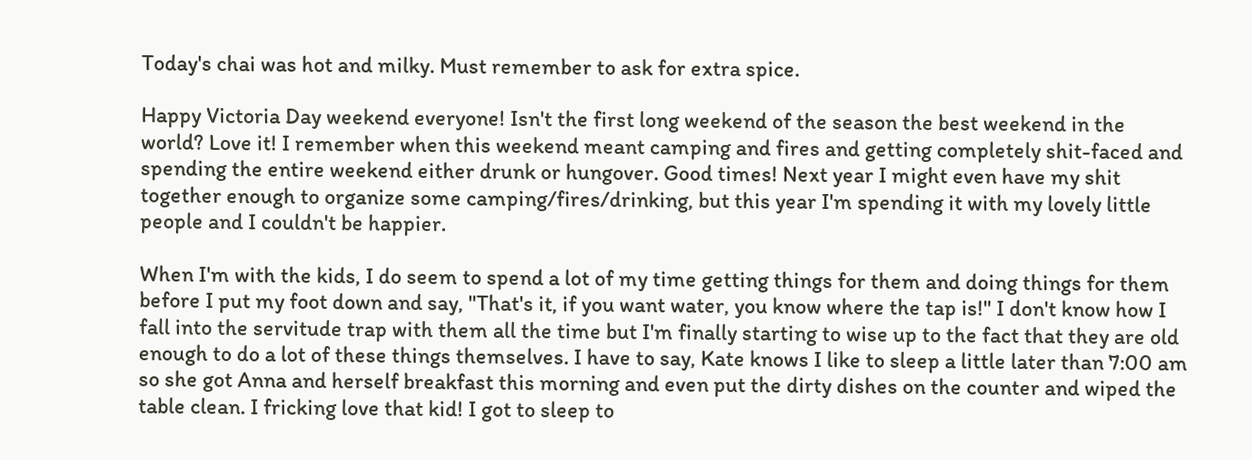Today's chai was hot and milky. Must remember to ask for extra spice.

Happy Victoria Day weekend everyone! Isn't the first long weekend of the season the best weekend in the world? Love it! I remember when this weekend meant camping and fires and getting completely shit-faced and spending the entire weekend either drunk or hungover. Good times! Next year I might even have my shit together enough to organize some camping/fires/drinking, but this year I'm spending it with my lovely little people and I couldn't be happier.

When I'm with the kids, I do seem to spend a lot of my time getting things for them and doing things for them before I put my foot down and say, "That's it, if you want water, you know where the tap is!" I don't know how I fall into the servitude trap with them all the time but I'm finally starting to wise up to the fact that they are old enough to do a lot of these things themselves. I have to say, Kate knows I like to sleep a little later than 7:00 am so she got Anna and herself breakfast this morning and even put the dirty dishes on the counter and wiped the table clean. I fricking love that kid! I got to sleep to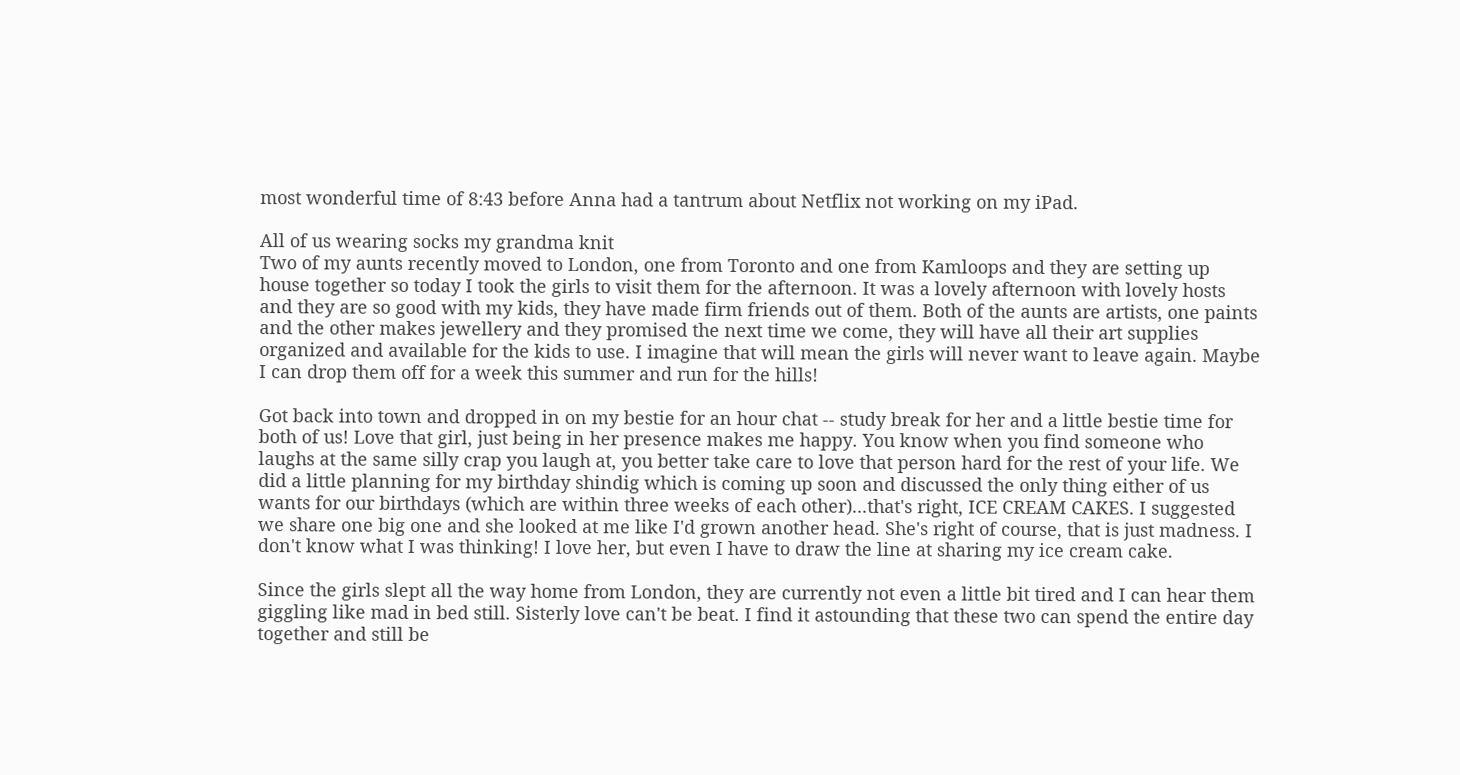most wonderful time of 8:43 before Anna had a tantrum about Netflix not working on my iPad.

All of us wearing socks my grandma knit
Two of my aunts recently moved to London, one from Toronto and one from Kamloops and they are setting up house together so today I took the girls to visit them for the afternoon. It was a lovely afternoon with lovely hosts and they are so good with my kids, they have made firm friends out of them. Both of the aunts are artists, one paints and the other makes jewellery and they promised the next time we come, they will have all their art supplies organized and available for the kids to use. I imagine that will mean the girls will never want to leave again. Maybe I can drop them off for a week this summer and run for the hills!

Got back into town and dropped in on my bestie for an hour chat -- study break for her and a little bestie time for both of us! Love that girl, just being in her presence makes me happy. You know when you find someone who laughs at the same silly crap you laugh at, you better take care to love that person hard for the rest of your life. We did a little planning for my birthday shindig which is coming up soon and discussed the only thing either of us wants for our birthdays (which are within three weeks of each other)...that's right, ICE CREAM CAKES. I suggested we share one big one and she looked at me like I'd grown another head. She's right of course, that is just madness. I don't know what I was thinking! I love her, but even I have to draw the line at sharing my ice cream cake.

Since the girls slept all the way home from London, they are currently not even a little bit tired and I can hear them giggling like mad in bed still. Sisterly love can't be beat. I find it astounding that these two can spend the entire day together and still be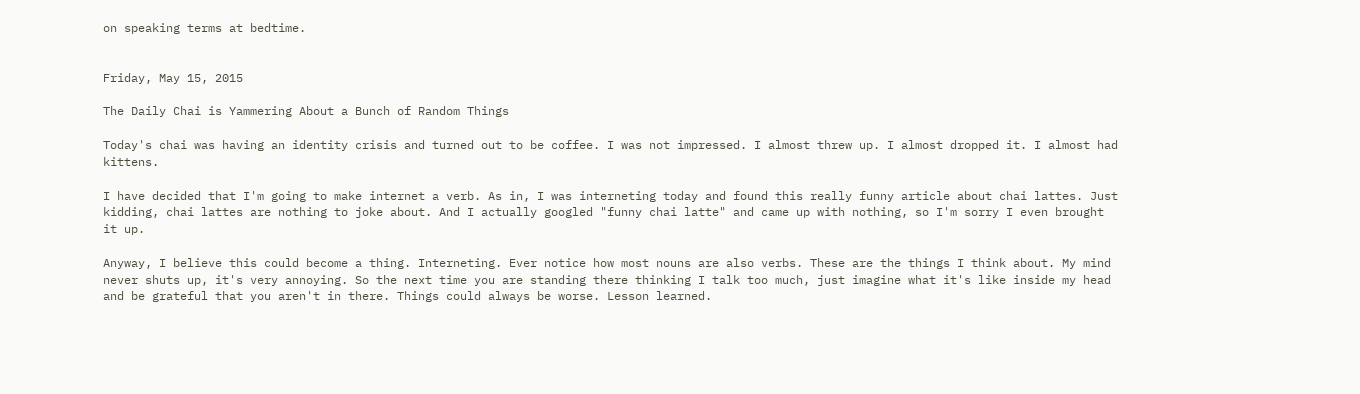on speaking terms at bedtime.


Friday, May 15, 2015

The Daily Chai is Yammering About a Bunch of Random Things

Today's chai was having an identity crisis and turned out to be coffee. I was not impressed. I almost threw up. I almost dropped it. I almost had kittens.

I have decided that I'm going to make internet a verb. As in, I was interneting today and found this really funny article about chai lattes. Just kidding, chai lattes are nothing to joke about. And I actually googled "funny chai latte" and came up with nothing, so I'm sorry I even brought it up.

Anyway, I believe this could become a thing. Interneting. Ever notice how most nouns are also verbs. These are the things I think about. My mind never shuts up, it's very annoying. So the next time you are standing there thinking I talk too much, just imagine what it's like inside my head and be grateful that you aren't in there. Things could always be worse. Lesson learned.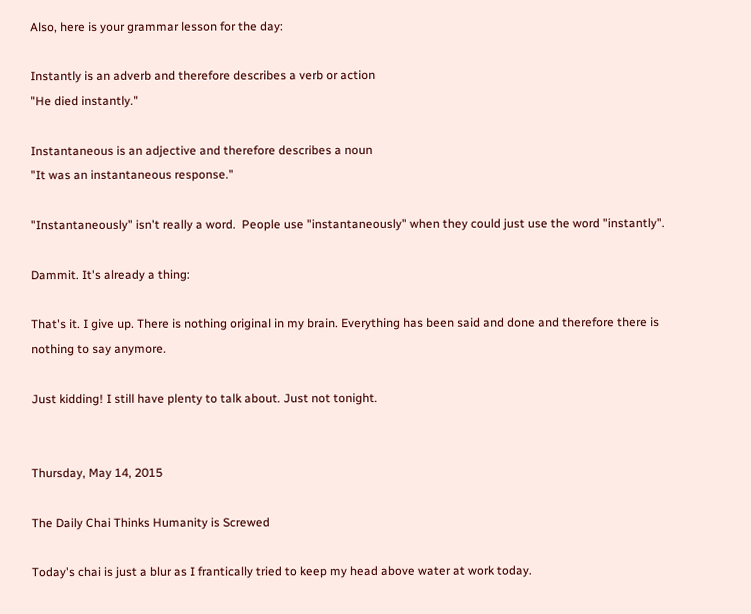Also, here is your grammar lesson for the day:

Instantly is an adverb and therefore describes a verb or action
"He died instantly."

Instantaneous is an adjective and therefore describes a noun
"It was an instantaneous response."

"Instantaneously" isn't really a word.  People use "instantaneously" when they could just use the word "instantly".

Dammit. It's already a thing:

That's it. I give up. There is nothing original in my brain. Everything has been said and done and therefore there is nothing to say anymore.

Just kidding! I still have plenty to talk about. Just not tonight.


Thursday, May 14, 2015

The Daily Chai Thinks Humanity is Screwed

Today's chai is just a blur as I frantically tried to keep my head above water at work today.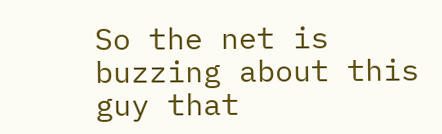So the net is buzzing about this guy that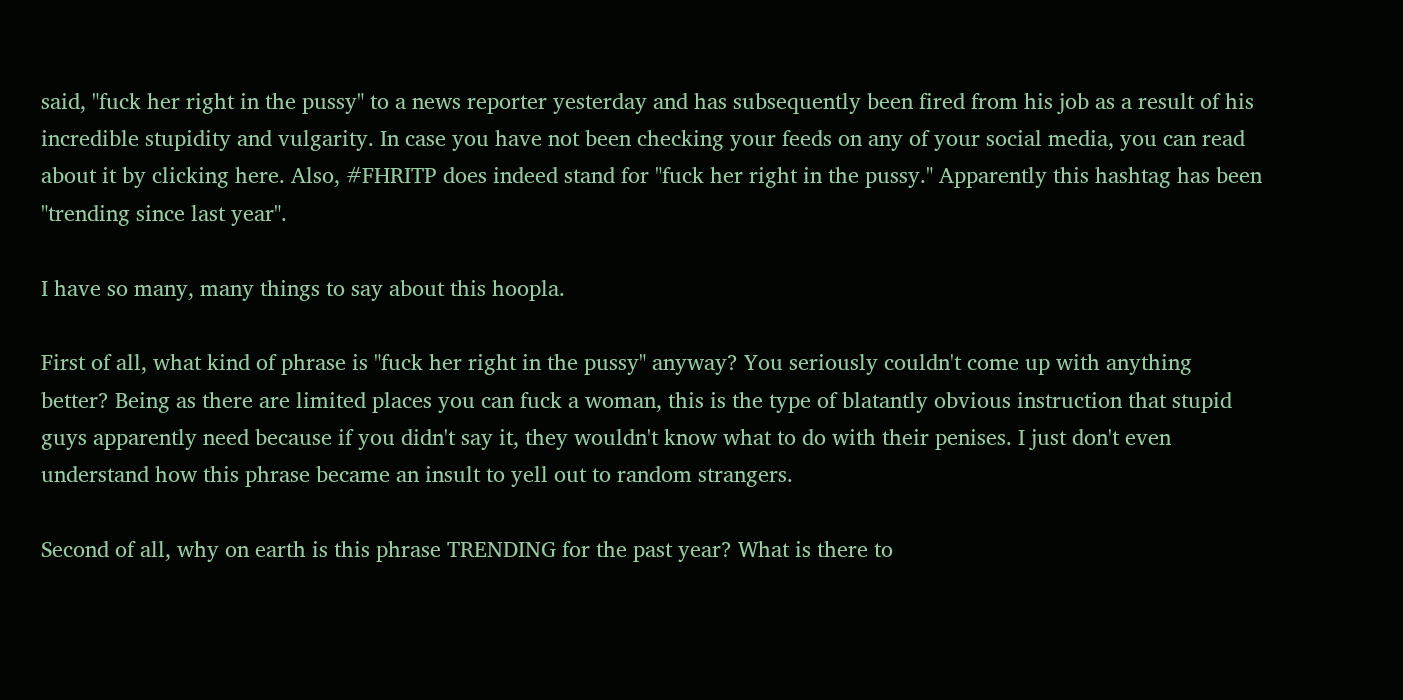said, "fuck her right in the pussy" to a news reporter yesterday and has subsequently been fired from his job as a result of his incredible stupidity and vulgarity. In case you have not been checking your feeds on any of your social media, you can read about it by clicking here. Also, #FHRITP does indeed stand for "fuck her right in the pussy." Apparently this hashtag has been "trending since last year".

I have so many, many things to say about this hoopla.

First of all, what kind of phrase is "fuck her right in the pussy" anyway? You seriously couldn't come up with anything better? Being as there are limited places you can fuck a woman, this is the type of blatantly obvious instruction that stupid guys apparently need because if you didn't say it, they wouldn't know what to do with their penises. I just don't even understand how this phrase became an insult to yell out to random strangers.

Second of all, why on earth is this phrase TRENDING for the past year? What is there to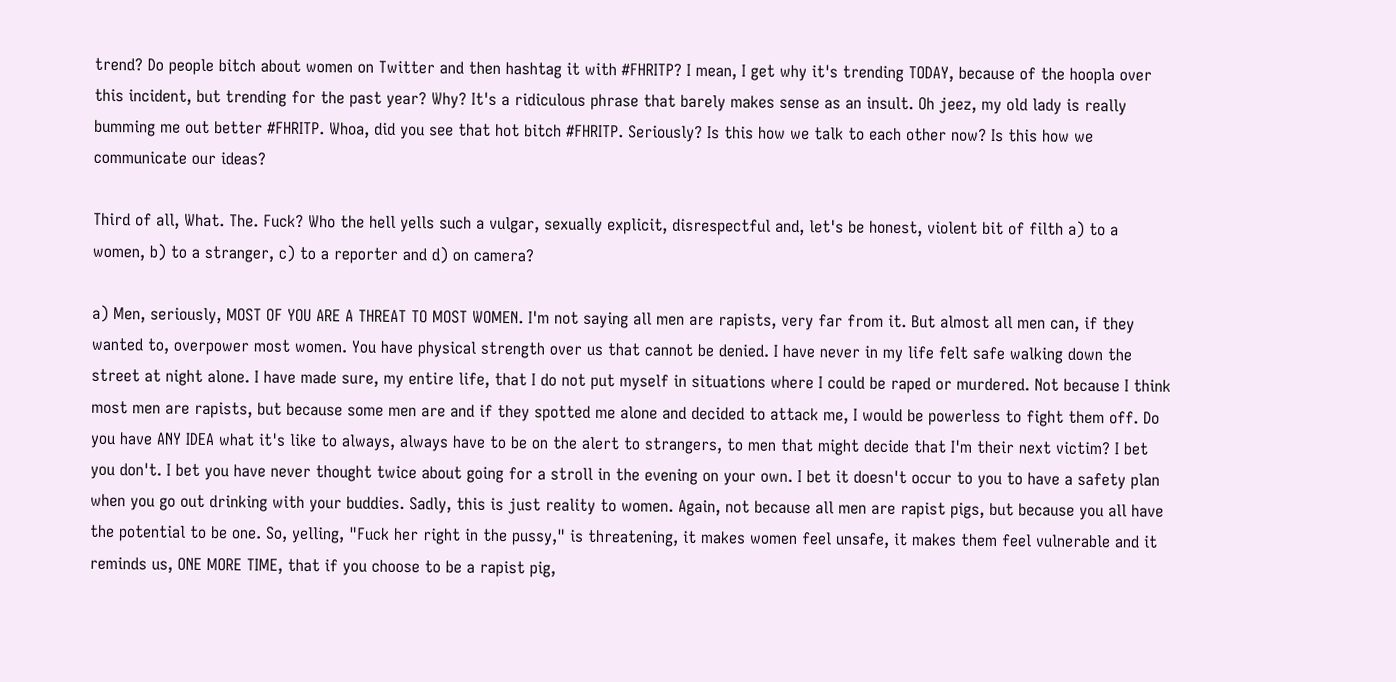trend? Do people bitch about women on Twitter and then hashtag it with #FHRITP? I mean, I get why it's trending TODAY, because of the hoopla over this incident, but trending for the past year? Why? It's a ridiculous phrase that barely makes sense as an insult. Oh jeez, my old lady is really bumming me out better #FHRITP. Whoa, did you see that hot bitch #FHRITP. Seriously? Is this how we talk to each other now? Is this how we communicate our ideas?

Third of all, What. The. Fuck? Who the hell yells such a vulgar, sexually explicit, disrespectful and, let's be honest, violent bit of filth a) to a women, b) to a stranger, c) to a reporter and d) on camera?

a) Men, seriously, MOST OF YOU ARE A THREAT TO MOST WOMEN. I'm not saying all men are rapists, very far from it. But almost all men can, if they wanted to, overpower most women. You have physical strength over us that cannot be denied. I have never in my life felt safe walking down the street at night alone. I have made sure, my entire life, that I do not put myself in situations where I could be raped or murdered. Not because I think most men are rapists, but because some men are and if they spotted me alone and decided to attack me, I would be powerless to fight them off. Do you have ANY IDEA what it's like to always, always have to be on the alert to strangers, to men that might decide that I'm their next victim? I bet you don't. I bet you have never thought twice about going for a stroll in the evening on your own. I bet it doesn't occur to you to have a safety plan when you go out drinking with your buddies. Sadly, this is just reality to women. Again, not because all men are rapist pigs, but because you all have the potential to be one. So, yelling, "Fuck her right in the pussy," is threatening, it makes women feel unsafe, it makes them feel vulnerable and it reminds us, ONE MORE TIME, that if you choose to be a rapist pig,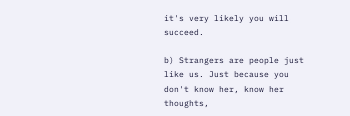it's very likely you will succeed.

b) Strangers are people just like us. Just because you don't know her, know her thoughts,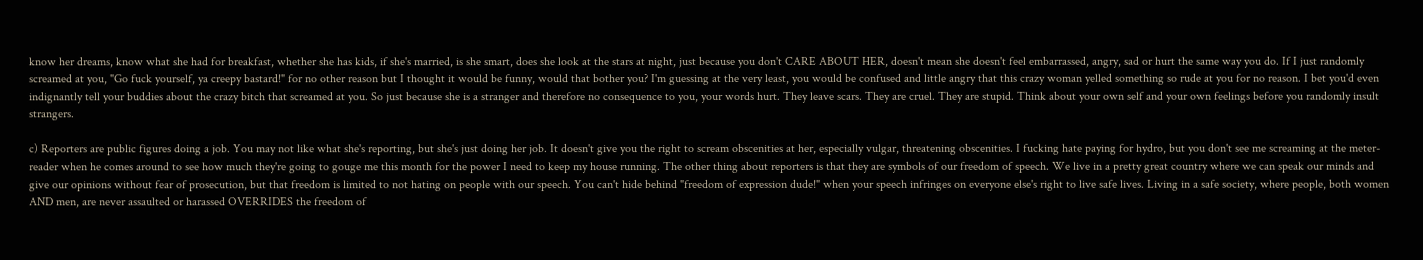know her dreams, know what she had for breakfast, whether she has kids, if she's married, is she smart, does she look at the stars at night, just because you don't CARE ABOUT HER, doesn't mean she doesn't feel embarrassed, angry, sad or hurt the same way you do. If I just randomly screamed at you, "Go fuck yourself, ya creepy bastard!" for no other reason but I thought it would be funny, would that bother you? I'm guessing at the very least, you would be confused and little angry that this crazy woman yelled something so rude at you for no reason. I bet you'd even indignantly tell your buddies about the crazy bitch that screamed at you. So just because she is a stranger and therefore no consequence to you, your words hurt. They leave scars. They are cruel. They are stupid. Think about your own self and your own feelings before you randomly insult strangers.

c) Reporters are public figures doing a job. You may not like what she's reporting, but she's just doing her job. It doesn't give you the right to scream obscenities at her, especially vulgar, threatening obscenities. I fucking hate paying for hydro, but you don't see me screaming at the meter-reader when he comes around to see how much they're going to gouge me this month for the power I need to keep my house running. The other thing about reporters is that they are symbols of our freedom of speech. We live in a pretty great country where we can speak our minds and give our opinions without fear of prosecution, but that freedom is limited to not hating on people with our speech. You can't hide behind "freedom of expression dude!" when your speech infringes on everyone else's right to live safe lives. Living in a safe society, where people, both women AND men, are never assaulted or harassed OVERRIDES the freedom of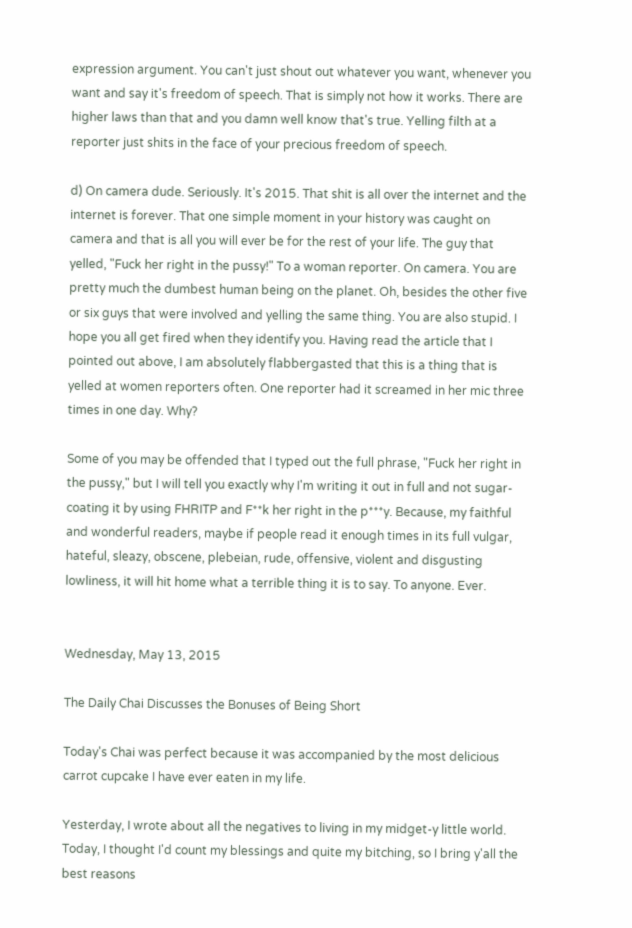expression argument. You can't just shout out whatever you want, whenever you want and say it's freedom of speech. That is simply not how it works. There are higher laws than that and you damn well know that's true. Yelling filth at a reporter just shits in the face of your precious freedom of speech.

d) On camera dude. Seriously. It's 2015. That shit is all over the internet and the internet is forever. That one simple moment in your history was caught on camera and that is all you will ever be for the rest of your life. The guy that yelled, "Fuck her right in the pussy!" To a woman reporter. On camera. You are pretty much the dumbest human being on the planet. Oh, besides the other five or six guys that were involved and yelling the same thing. You are also stupid. I hope you all get fired when they identify you. Having read the article that I pointed out above, I am absolutely flabbergasted that this is a thing that is yelled at women reporters often. One reporter had it screamed in her mic three times in one day. Why?

Some of you may be offended that I typed out the full phrase, "Fuck her right in the pussy," but I will tell you exactly why I'm writing it out in full and not sugar-coating it by using FHRITP and F**k her right in the p***y. Because, my faithful and wonderful readers, maybe if people read it enough times in its full vulgar, hateful, sleazy, obscene, plebeian, rude, offensive, violent and disgusting lowliness, it will hit home what a terrible thing it is to say. To anyone. Ever.


Wednesday, May 13, 2015

The Daily Chai Discusses the Bonuses of Being Short

Today's Chai was perfect because it was accompanied by the most delicious carrot cupcake I have ever eaten in my life.

Yesterday, I wrote about all the negatives to living in my midget-y little world. Today, I thought I'd count my blessings and quite my bitching, so I bring y'all the best reasons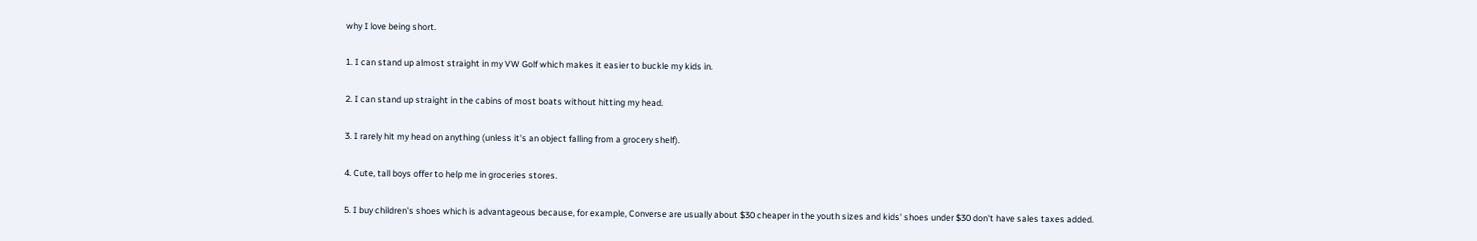why I love being short.

1. I can stand up almost straight in my VW Golf which makes it easier to buckle my kids in.

2. I can stand up straight in the cabins of most boats without hitting my head.

3. I rarely hit my head on anything (unless it's an object falling from a grocery shelf).

4. Cute, tall boys offer to help me in groceries stores.

5. I buy children's shoes which is advantageous because, for example, Converse are usually about $30 cheaper in the youth sizes and kids' shoes under $30 don't have sales taxes added.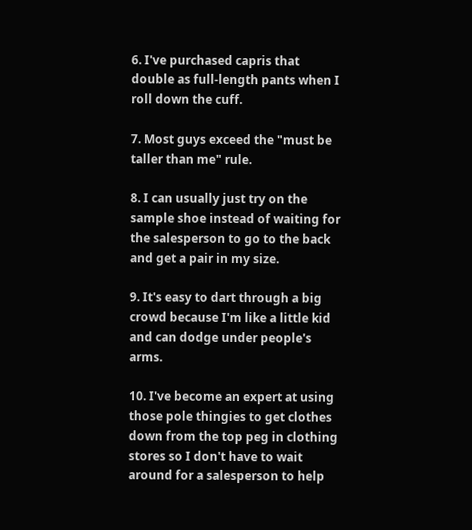6. I've purchased capris that double as full-length pants when I roll down the cuff.

7. Most guys exceed the "must be taller than me" rule.

8. I can usually just try on the sample shoe instead of waiting for the salesperson to go to the back and get a pair in my size.

9. It's easy to dart through a big crowd because I'm like a little kid and can dodge under people's arms.

10. I've become an expert at using those pole thingies to get clothes down from the top peg in clothing stores so I don't have to wait around for a salesperson to help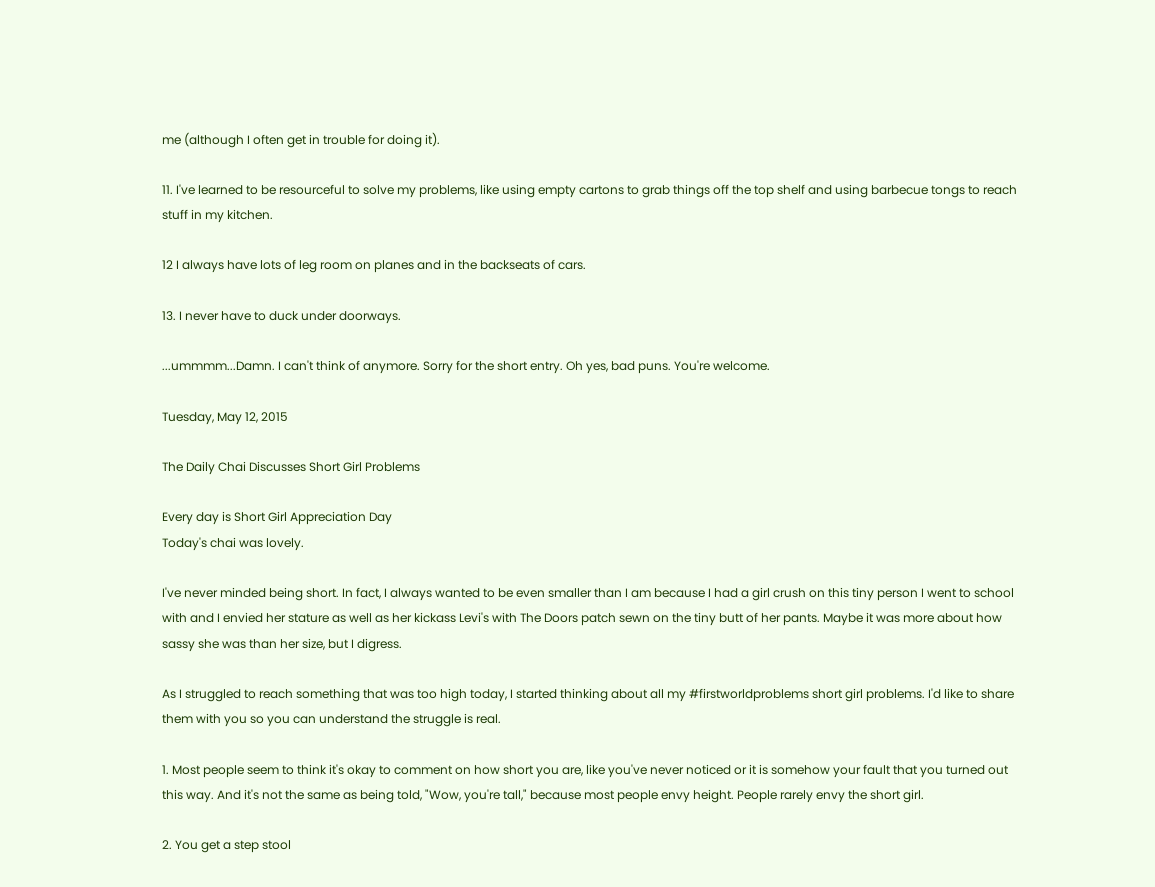me (although I often get in trouble for doing it).

11. I've learned to be resourceful to solve my problems, like using empty cartons to grab things off the top shelf and using barbecue tongs to reach stuff in my kitchen.

12 I always have lots of leg room on planes and in the backseats of cars.

13. I never have to duck under doorways.

...ummmm...Damn. I can't think of anymore. Sorry for the short entry. Oh yes, bad puns. You're welcome.

Tuesday, May 12, 2015

The Daily Chai Discusses Short Girl Problems

Every day is Short Girl Appreciation Day
Today's chai was lovely.

I've never minded being short. In fact, I always wanted to be even smaller than I am because I had a girl crush on this tiny person I went to school with and I envied her stature as well as her kickass Levi's with The Doors patch sewn on the tiny butt of her pants. Maybe it was more about how sassy she was than her size, but I digress.

As I struggled to reach something that was too high today, I started thinking about all my #firstworldproblems short girl problems. I'd like to share them with you so you can understand the struggle is real.

1. Most people seem to think it's okay to comment on how short you are, like you've never noticed or it is somehow your fault that you turned out this way. And it's not the same as being told, "Wow, you're tall," because most people envy height. People rarely envy the short girl.

2. You get a step stool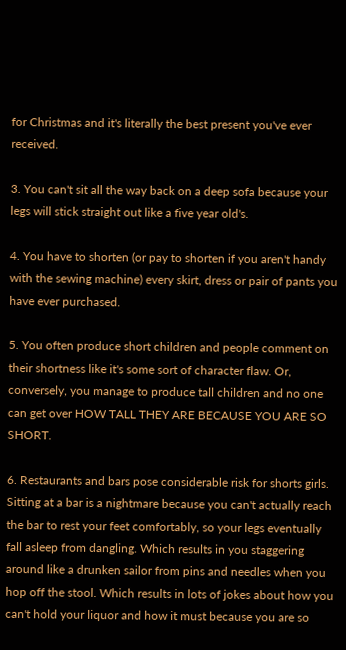for Christmas and it's literally the best present you've ever received.

3. You can't sit all the way back on a deep sofa because your legs will stick straight out like a five year old's.

4. You have to shorten (or pay to shorten if you aren't handy with the sewing machine) every skirt, dress or pair of pants you have ever purchased.

5. You often produce short children and people comment on their shortness like it's some sort of character flaw. Or, conversely, you manage to produce tall children and no one can get over HOW TALL THEY ARE BECAUSE YOU ARE SO SHORT.

6. Restaurants and bars pose considerable risk for shorts girls. Sitting at a bar is a nightmare because you can't actually reach the bar to rest your feet comfortably, so your legs eventually fall asleep from dangling. Which results in you staggering around like a drunken sailor from pins and needles when you hop off the stool. Which results in lots of jokes about how you can't hold your liquor and how it must because you are so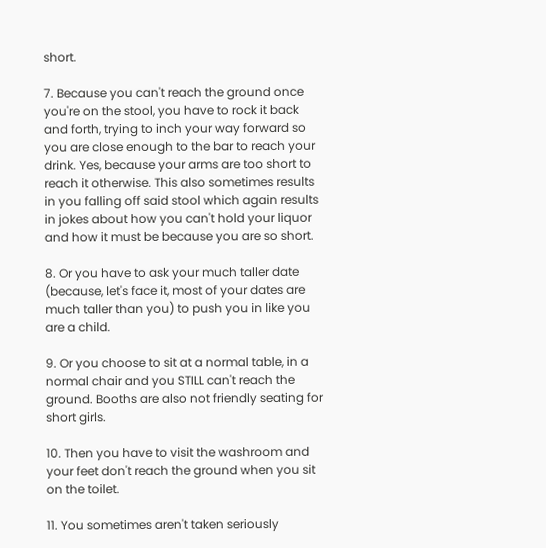short.

7. Because you can't reach the ground once you're on the stool, you have to rock it back and forth, trying to inch your way forward so you are close enough to the bar to reach your drink. Yes, because your arms are too short to reach it otherwise. This also sometimes results in you falling off said stool which again results in jokes about how you can't hold your liquor and how it must be because you are so short.

8. Or you have to ask your much taller date (because, let's face it, most of your dates are much taller than you) to push you in like you are a child.

9. Or you choose to sit at a normal table, in a normal chair and you STILL can't reach the ground. Booths are also not friendly seating for short girls.

10. Then you have to visit the washroom and your feet don't reach the ground when you sit on the toilet.

11. You sometimes aren't taken seriously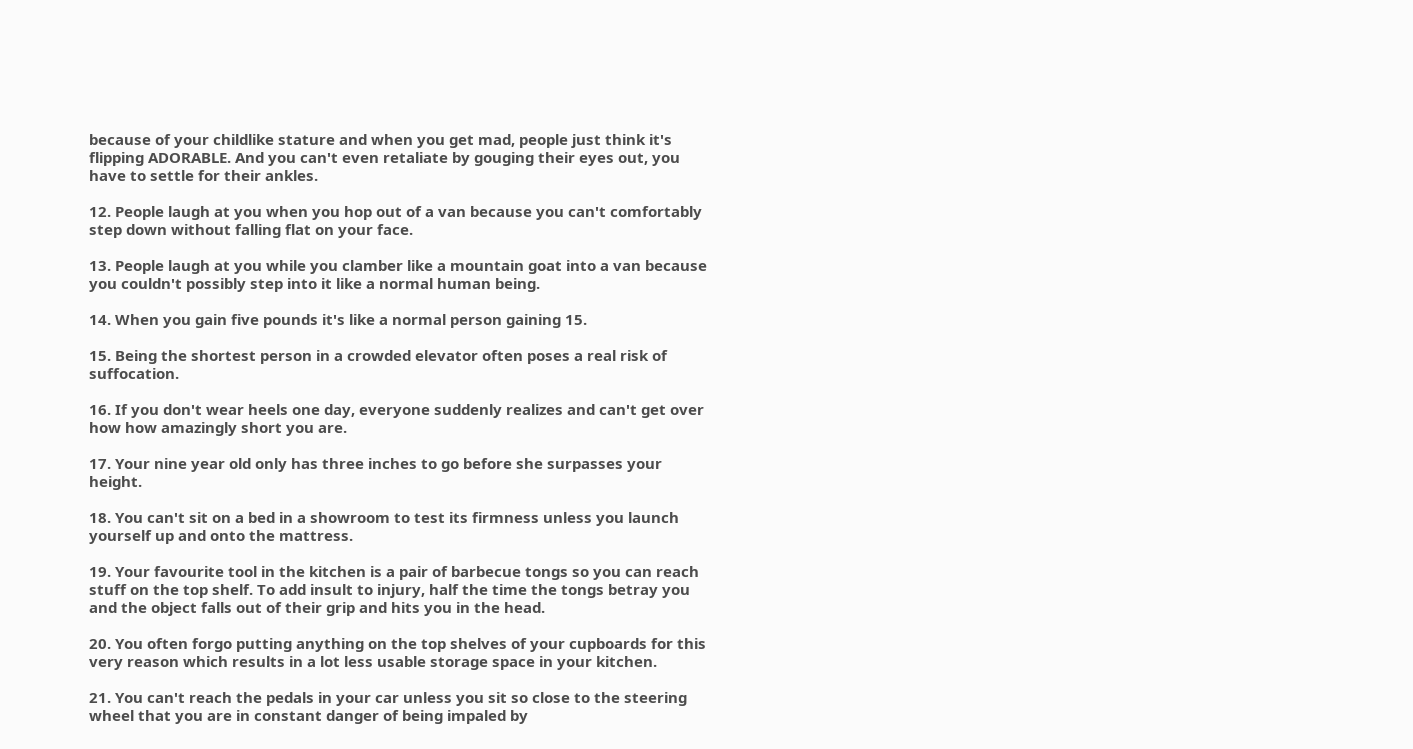because of your childlike stature and when you get mad, people just think it's flipping ADORABLE. And you can't even retaliate by gouging their eyes out, you have to settle for their ankles.

12. People laugh at you when you hop out of a van because you can't comfortably step down without falling flat on your face.

13. People laugh at you while you clamber like a mountain goat into a van because you couldn't possibly step into it like a normal human being.

14. When you gain five pounds it's like a normal person gaining 15.

15. Being the shortest person in a crowded elevator often poses a real risk of suffocation.

16. If you don't wear heels one day, everyone suddenly realizes and can't get over how how amazingly short you are.

17. Your nine year old only has three inches to go before she surpasses your height.

18. You can't sit on a bed in a showroom to test its firmness unless you launch yourself up and onto the mattress.

19. Your favourite tool in the kitchen is a pair of barbecue tongs so you can reach stuff on the top shelf. To add insult to injury, half the time the tongs betray you and the object falls out of their grip and hits you in the head.

20. You often forgo putting anything on the top shelves of your cupboards for this very reason which results in a lot less usable storage space in your kitchen.

21. You can't reach the pedals in your car unless you sit so close to the steering wheel that you are in constant danger of being impaled by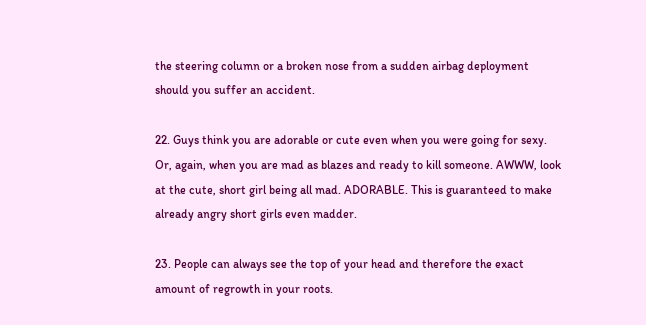the steering column or a broken nose from a sudden airbag deployment should you suffer an accident.

22. Guys think you are adorable or cute even when you were going for sexy. Or, again, when you are mad as blazes and ready to kill someone. AWWW, look at the cute, short girl being all mad. ADORABLE. This is guaranteed to make already angry short girls even madder.

23. People can always see the top of your head and therefore the exact amount of regrowth in your roots.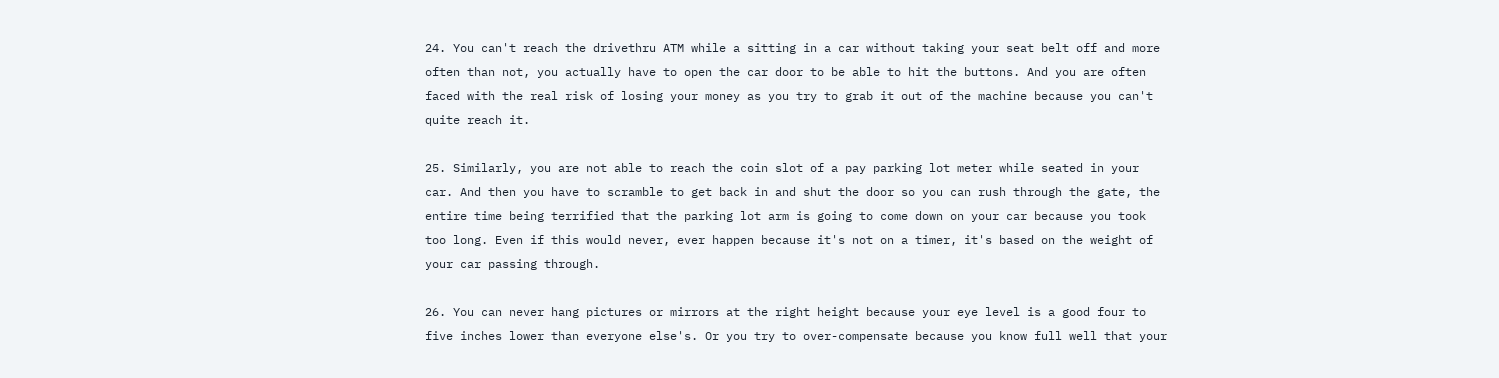24. You can't reach the drivethru ATM while a sitting in a car without taking your seat belt off and more often than not, you actually have to open the car door to be able to hit the buttons. And you are often faced with the real risk of losing your money as you try to grab it out of the machine because you can't quite reach it.

25. Similarly, you are not able to reach the coin slot of a pay parking lot meter while seated in your car. And then you have to scramble to get back in and shut the door so you can rush through the gate, the entire time being terrified that the parking lot arm is going to come down on your car because you took too long. Even if this would never, ever happen because it's not on a timer, it's based on the weight of your car passing through.

26. You can never hang pictures or mirrors at the right height because your eye level is a good four to five inches lower than everyone else's. Or you try to over-compensate because you know full well that your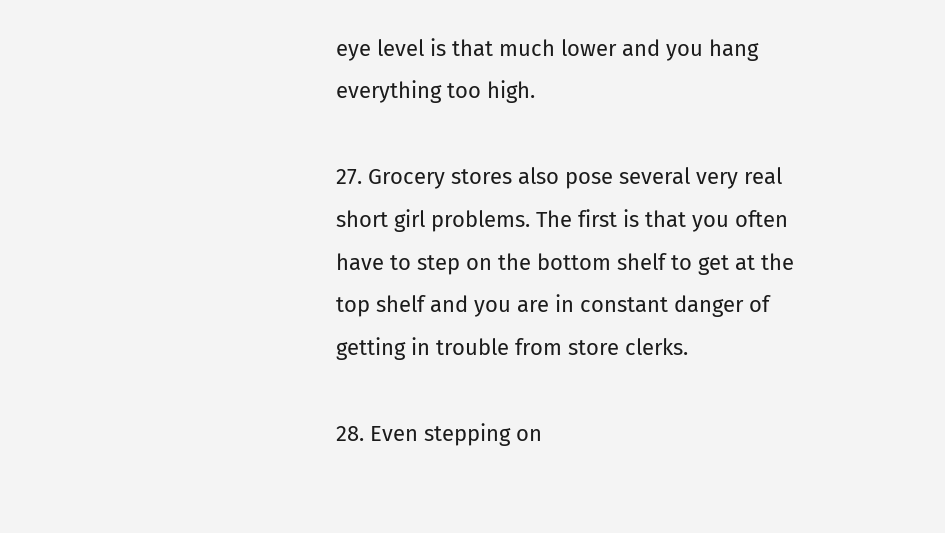eye level is that much lower and you hang everything too high.

27. Grocery stores also pose several very real short girl problems. The first is that you often have to step on the bottom shelf to get at the top shelf and you are in constant danger of getting in trouble from store clerks.

28. Even stepping on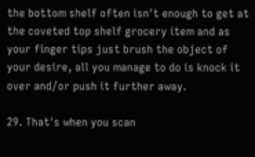the bottom shelf often isn't enough to get at the coveted top shelf grocery item and as your finger tips just brush the object of your desire, all you manage to do is knock it over and/or push it further away.

29. That's when you scan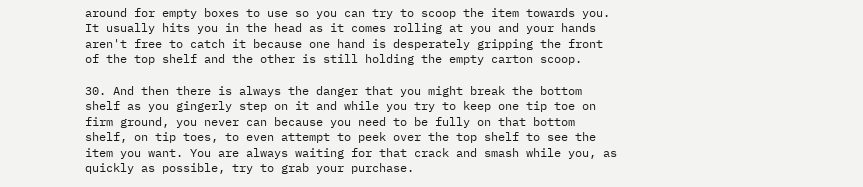around for empty boxes to use so you can try to scoop the item towards you. It usually hits you in the head as it comes rolling at you and your hands aren't free to catch it because one hand is desperately gripping the front of the top shelf and the other is still holding the empty carton scoop.

30. And then there is always the danger that you might break the bottom shelf as you gingerly step on it and while you try to keep one tip toe on firm ground, you never can because you need to be fully on that bottom shelf, on tip toes, to even attempt to peek over the top shelf to see the item you want. You are always waiting for that crack and smash while you, as quickly as possible, try to grab your purchase.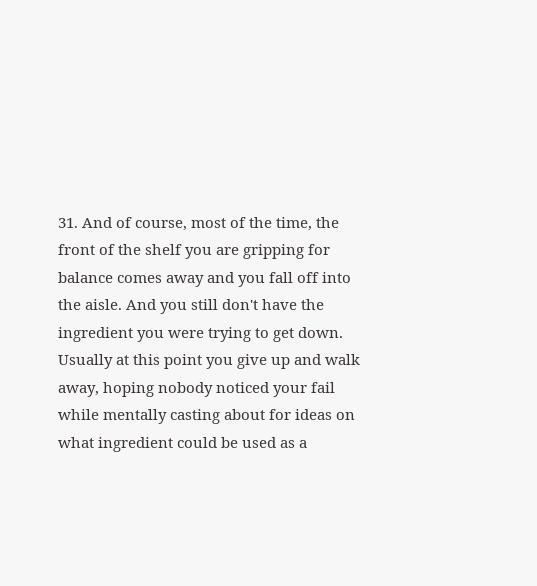31. And of course, most of the time, the front of the shelf you are gripping for balance comes away and you fall off into the aisle. And you still don't have the ingredient you were trying to get down. Usually at this point you give up and walk away, hoping nobody noticed your fail while mentally casting about for ideas on what ingredient could be used as a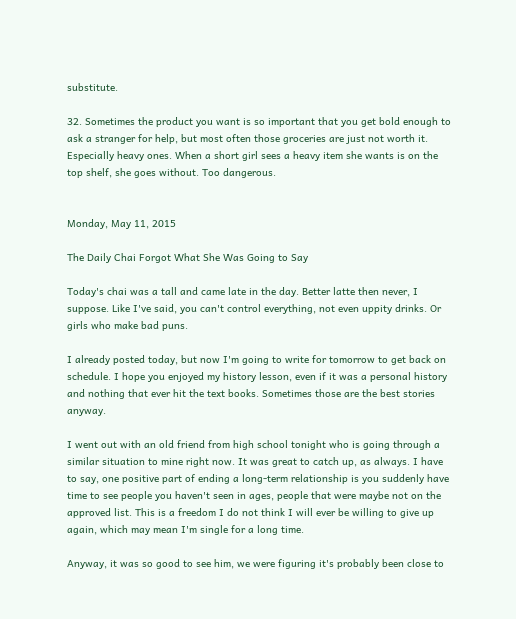substitute.

32. Sometimes the product you want is so important that you get bold enough to ask a stranger for help, but most often those groceries are just not worth it. Especially heavy ones. When a short girl sees a heavy item she wants is on the top shelf, she goes without. Too dangerous.


Monday, May 11, 2015

The Daily Chai Forgot What She Was Going to Say

Today's chai was a tall and came late in the day. Better latte then never, I suppose. Like I've said, you can't control everything, not even uppity drinks. Or girls who make bad puns.

I already posted today, but now I'm going to write for tomorrow to get back on schedule. I hope you enjoyed my history lesson, even if it was a personal history and nothing that ever hit the text books. Sometimes those are the best stories anyway.

I went out with an old friend from high school tonight who is going through a similar situation to mine right now. It was great to catch up, as always. I have to say, one positive part of ending a long-term relationship is you suddenly have time to see people you haven't seen in ages, people that were maybe not on the approved list. This is a freedom I do not think I will ever be willing to give up again, which may mean I'm single for a long time.

Anyway, it was so good to see him, we were figuring it's probably been close to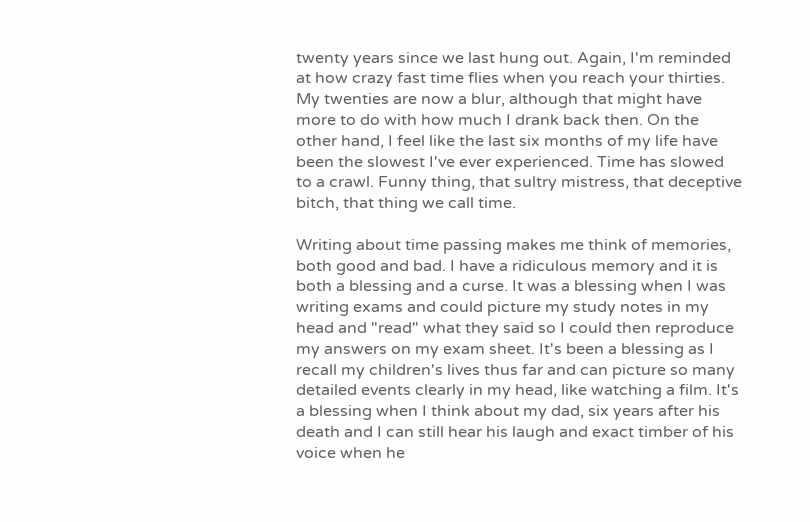twenty years since we last hung out. Again, I'm reminded at how crazy fast time flies when you reach your thirties. My twenties are now a blur, although that might have more to do with how much I drank back then. On the other hand, I feel like the last six months of my life have been the slowest I've ever experienced. Time has slowed to a crawl. Funny thing, that sultry mistress, that deceptive bitch, that thing we call time.

Writing about time passing makes me think of memories, both good and bad. I have a ridiculous memory and it is both a blessing and a curse. It was a blessing when I was writing exams and could picture my study notes in my head and "read" what they said so I could then reproduce my answers on my exam sheet. It's been a blessing as I recall my children's lives thus far and can picture so many detailed events clearly in my head, like watching a film. It's a blessing when I think about my dad, six years after his death and I can still hear his laugh and exact timber of his voice when he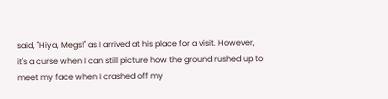said, "Hiya, Megs!" as I arrived at his place for a visit. However,  it's a curse when I can still picture how the ground rushed up to meet my face when I crashed off my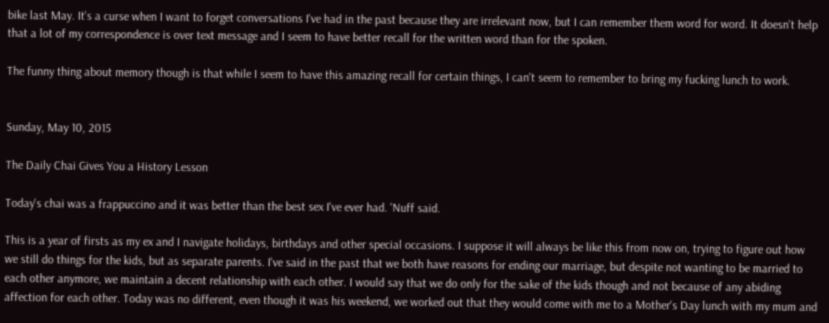bike last May. It's a curse when I want to forget conversations I've had in the past because they are irrelevant now, but I can remember them word for word. It doesn't help that a lot of my correspondence is over text message and I seem to have better recall for the written word than for the spoken.

The funny thing about memory though is that while I seem to have this amazing recall for certain things, I can't seem to remember to bring my fucking lunch to work.


Sunday, May 10, 2015

The Daily Chai Gives You a History Lesson

Today's chai was a frappuccino and it was better than the best sex I've ever had. 'Nuff said.

This is a year of firsts as my ex and I navigate holidays, birthdays and other special occasions. I suppose it will always be like this from now on, trying to figure out how we still do things for the kids, but as separate parents. I've said in the past that we both have reasons for ending our marriage, but despite not wanting to be married to each other anymore, we maintain a decent relationship with each other. I would say that we do only for the sake of the kids though and not because of any abiding affection for each other. Today was no different, even though it was his weekend, we worked out that they would come with me to a Mother's Day lunch with my mum and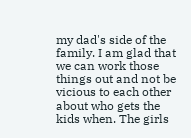my dad's side of the family. I am glad that we can work those things out and not be vicious to each other about who gets the kids when. The girls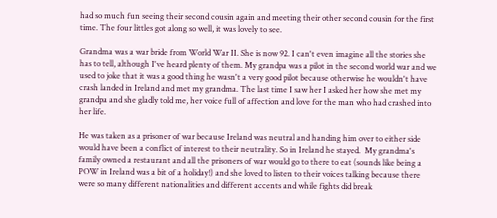had so much fun seeing their second cousin again and meeting their other second cousin for the first time. The four littles got along so well, it was lovely to see.

Grandma was a war bride from World War II. She is now 92. I can't even imagine all the stories she has to tell, although I've heard plenty of them. My grandpa was a pilot in the second world war and we used to joke that it was a good thing he wasn't a very good pilot because otherwise he wouldn't have crash landed in Ireland and met my grandma. The last time I saw her I asked her how she met my grandpa and she gladly told me, her voice full of affection and love for the man who had crashed into her life.

He was taken as a prisoner of war because Ireland was neutral and handing him over to either side would have been a conflict of interest to their neutrality. So in Ireland he stayed.  My grandma's family owned a restaurant and all the prisoners of war would go to there to eat (sounds like being a POW in Ireland was a bit of a holiday!) and she loved to listen to their voices talking because there were so many different nationalities and different accents and while fights did break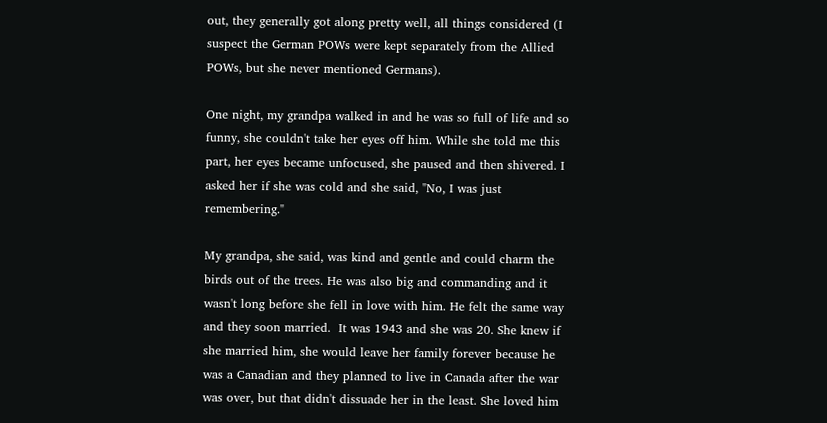out, they generally got along pretty well, all things considered (I suspect the German POWs were kept separately from the Allied POWs, but she never mentioned Germans).

One night, my grandpa walked in and he was so full of life and so funny, she couldn't take her eyes off him. While she told me this part, her eyes became unfocused, she paused and then shivered. I asked her if she was cold and she said, "No, I was just remembering."

My grandpa, she said, was kind and gentle and could charm the birds out of the trees. He was also big and commanding and it wasn't long before she fell in love with him. He felt the same way and they soon married.  It was 1943 and she was 20. She knew if she married him, she would leave her family forever because he was a Canadian and they planned to live in Canada after the war was over, but that didn't dissuade her in the least. She loved him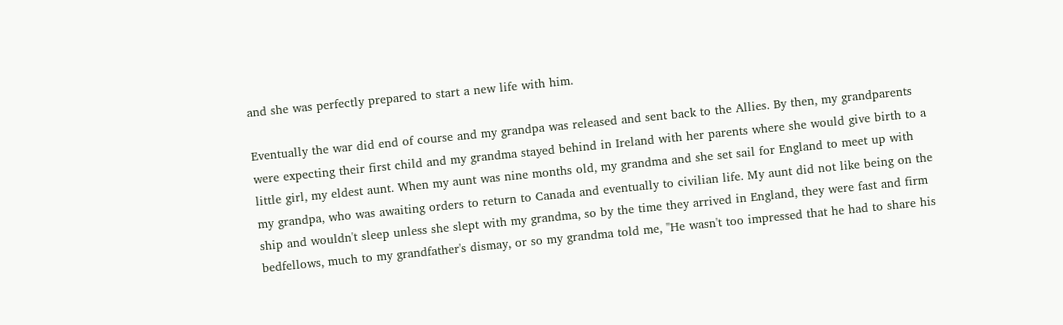and she was perfectly prepared to start a new life with him.

Eventually the war did end of course and my grandpa was released and sent back to the Allies. By then, my grandparents were expecting their first child and my grandma stayed behind in Ireland with her parents where she would give birth to a little girl, my eldest aunt. When my aunt was nine months old, my grandma and she set sail for England to meet up with my grandpa, who was awaiting orders to return to Canada and eventually to civilian life. My aunt did not like being on the ship and wouldn't sleep unless she slept with my grandma, so by the time they arrived in England, they were fast and firm bedfellows, much to my grandfather's dismay, or so my grandma told me, "He wasn't too impressed that he had to share his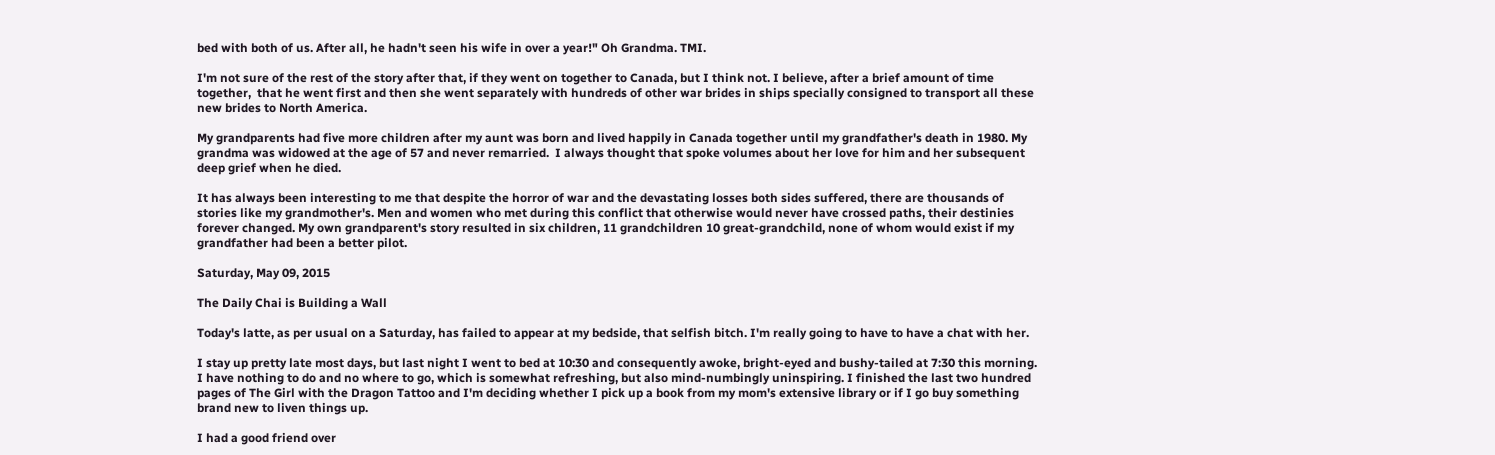bed with both of us. After all, he hadn't seen his wife in over a year!" Oh Grandma. TMI.

I'm not sure of the rest of the story after that, if they went on together to Canada, but I think not. I believe, after a brief amount of time together,  that he went first and then she went separately with hundreds of other war brides in ships specially consigned to transport all these new brides to North America.

My grandparents had five more children after my aunt was born and lived happily in Canada together until my grandfather's death in 1980. My grandma was widowed at the age of 57 and never remarried.  I always thought that spoke volumes about her love for him and her subsequent deep grief when he died.

It has always been interesting to me that despite the horror of war and the devastating losses both sides suffered, there are thousands of stories like my grandmother's. Men and women who met during this conflict that otherwise would never have crossed paths, their destinies forever changed. My own grandparent's story resulted in six children, 11 grandchildren 10 great-grandchild, none of whom would exist if my grandfather had been a better pilot.

Saturday, May 09, 2015

The Daily Chai is Building a Wall

Today's latte, as per usual on a Saturday, has failed to appear at my bedside, that selfish bitch. I'm really going to have to have a chat with her.

I stay up pretty late most days, but last night I went to bed at 10:30 and consequently awoke, bright-eyed and bushy-tailed at 7:30 this morning. I have nothing to do and no where to go, which is somewhat refreshing, but also mind-numbingly uninspiring. I finished the last two hundred pages of The Girl with the Dragon Tattoo and I'm deciding whether I pick up a book from my mom's extensive library or if I go buy something brand new to liven things up.

I had a good friend over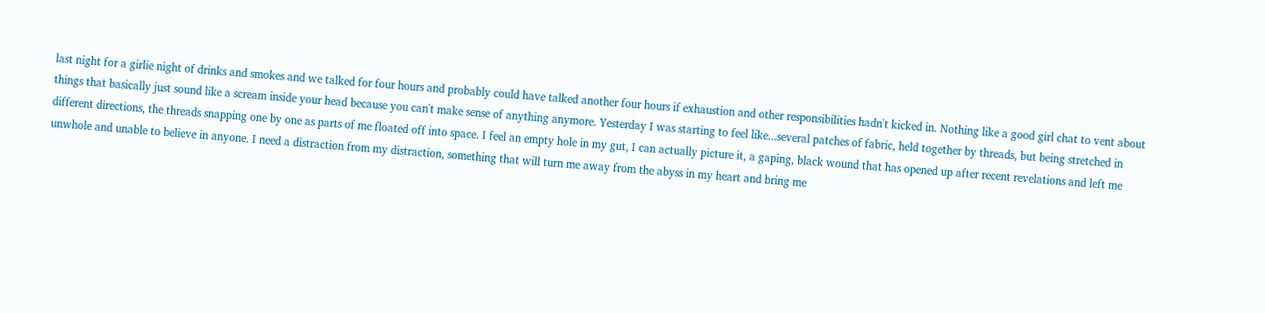last night for a girlie night of drinks and smokes and we talked for four hours and probably could have talked another four hours if exhaustion and other responsibilities hadn't kicked in. Nothing like a good girl chat to vent about things that basically just sound like a scream inside your head because you can't make sense of anything anymore. Yesterday I was starting to feel like...several patches of fabric, held together by threads, but being stretched in different directions, the threads snapping one by one as parts of me floated off into space. I feel an empty hole in my gut, I can actually picture it, a gaping, black wound that has opened up after recent revelations and left me unwhole and unable to believe in anyone. I need a distraction from my distraction, something that will turn me away from the abyss in my heart and bring me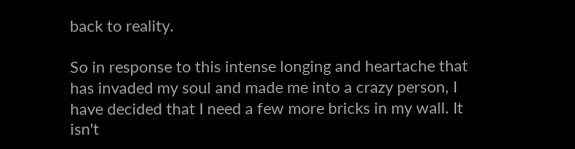back to reality.

So in response to this intense longing and heartache that has invaded my soul and made me into a crazy person, I have decided that I need a few more bricks in my wall. It isn't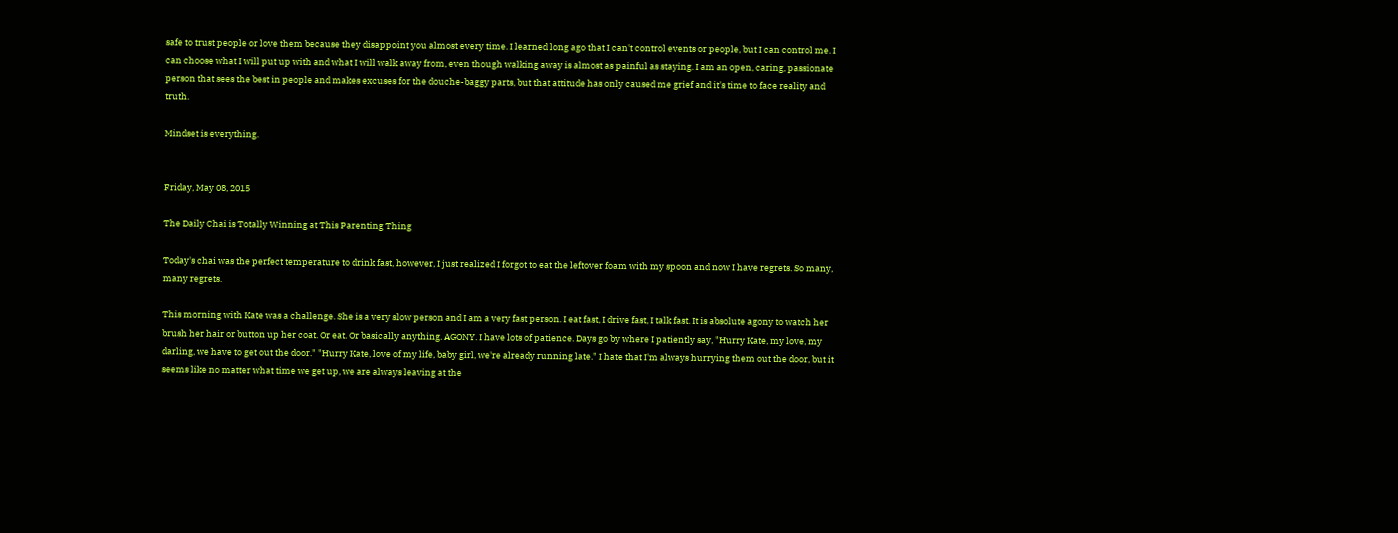safe to trust people or love them because they disappoint you almost every time. I learned long ago that I can't control events or people, but I can control me. I can choose what I will put up with and what I will walk away from, even though walking away is almost as painful as staying. I am an open, caring, passionate person that sees the best in people and makes excuses for the douche-baggy parts, but that attitude has only caused me grief and it's time to face reality and truth.

Mindset is everything.


Friday, May 08, 2015

The Daily Chai is Totally Winning at This Parenting Thing

Today's chai was the perfect temperature to drink fast, however, I just realized I forgot to eat the leftover foam with my spoon and now I have regrets. So many, many regrets.

This morning with Kate was a challenge. She is a very slow person and I am a very fast person. I eat fast, I drive fast, I talk fast. It is absolute agony to watch her brush her hair or button up her coat. Or eat. Or basically anything. AGONY. I have lots of patience. Days go by where I patiently say, "Hurry Kate, my love, my darling, we have to get out the door." "Hurry Kate, love of my life, baby girl, we're already running late." I hate that I'm always hurrying them out the door, but it seems like no matter what time we get up, we are always leaving at the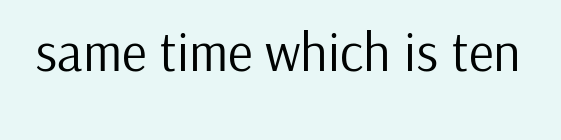same time which is ten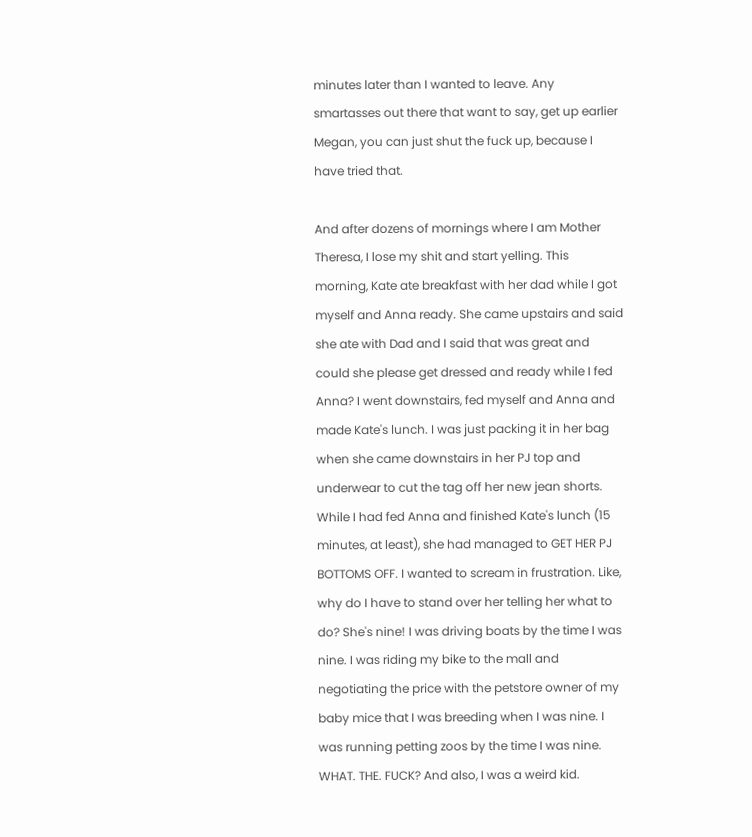minutes later than I wanted to leave. Any smartasses out there that want to say, get up earlier Megan, you can just shut the fuck up, because I have tried that.

And after dozens of mornings where I am Mother Theresa, I lose my shit and start yelling. This morning, Kate ate breakfast with her dad while I got myself and Anna ready. She came upstairs and said she ate with Dad and I said that was great and could she please get dressed and ready while I fed Anna? I went downstairs, fed myself and Anna and made Kate's lunch. I was just packing it in her bag when she came downstairs in her PJ top and underwear to cut the tag off her new jean shorts. While I had fed Anna and finished Kate's lunch (15 minutes, at least), she had managed to GET HER PJ BOTTOMS OFF. I wanted to scream in frustration. Like, why do I have to stand over her telling her what to do? She's nine! I was driving boats by the time I was nine. I was riding my bike to the mall and negotiating the price with the petstore owner of my baby mice that I was breeding when I was nine. I was running petting zoos by the time I was nine. WHAT. THE. FUCK? And also, I was a weird kid.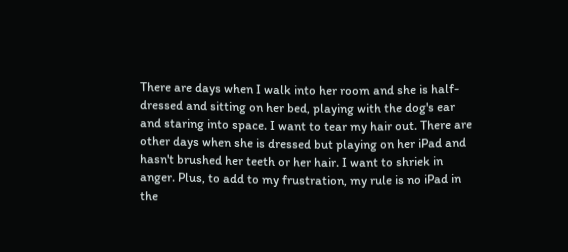There are days when I walk into her room and she is half-dressed and sitting on her bed, playing with the dog's ear and staring into space. I want to tear my hair out. There are other days when she is dressed but playing on her iPad and hasn't brushed her teeth or her hair. I want to shriek in anger. Plus, to add to my frustration, my rule is no iPad in the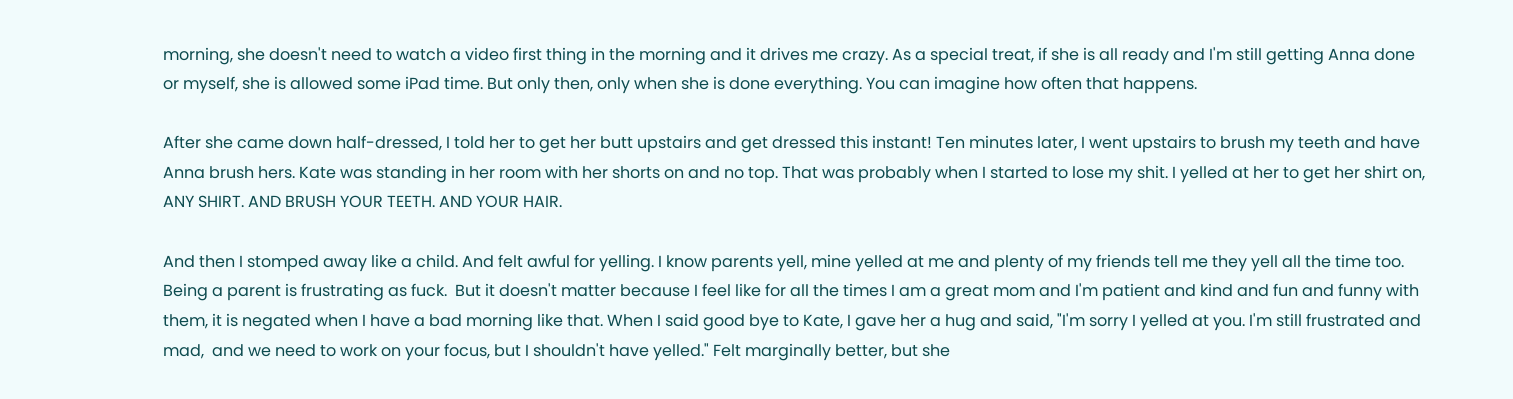morning, she doesn't need to watch a video first thing in the morning and it drives me crazy. As a special treat, if she is all ready and I'm still getting Anna done or myself, she is allowed some iPad time. But only then, only when she is done everything. You can imagine how often that happens.

After she came down half-dressed, I told her to get her butt upstairs and get dressed this instant! Ten minutes later, I went upstairs to brush my teeth and have Anna brush hers. Kate was standing in her room with her shorts on and no top. That was probably when I started to lose my shit. I yelled at her to get her shirt on, ANY SHIRT. AND BRUSH YOUR TEETH. AND YOUR HAIR.

And then I stomped away like a child. And felt awful for yelling. I know parents yell, mine yelled at me and plenty of my friends tell me they yell all the time too. Being a parent is frustrating as fuck.  But it doesn't matter because I feel like for all the times I am a great mom and I'm patient and kind and fun and funny with them, it is negated when I have a bad morning like that. When I said good bye to Kate, I gave her a hug and said, "I'm sorry I yelled at you. I'm still frustrated and mad,  and we need to work on your focus, but I shouldn't have yelled." Felt marginally better, but she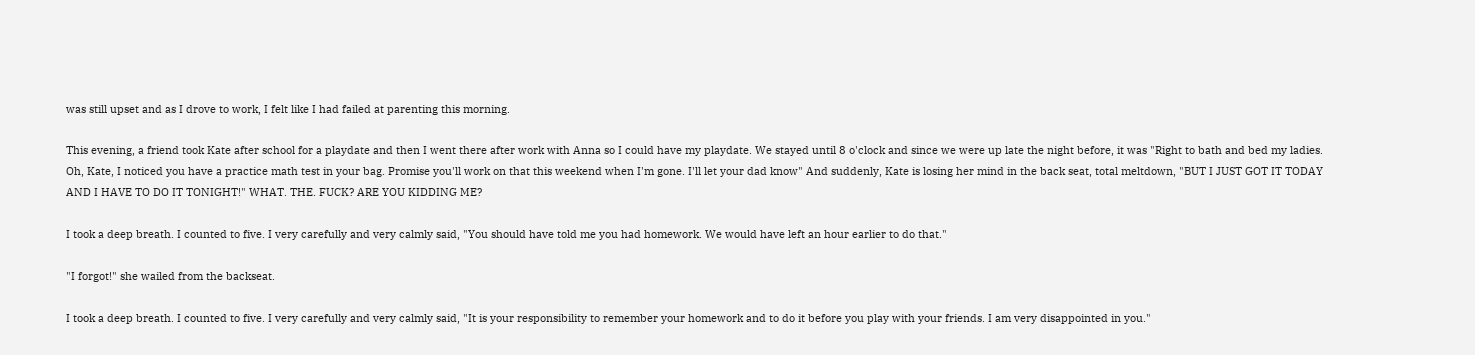was still upset and as I drove to work, I felt like I had failed at parenting this morning.

This evening, a friend took Kate after school for a playdate and then I went there after work with Anna so I could have my playdate. We stayed until 8 o'clock and since we were up late the night before, it was "Right to bath and bed my ladies. Oh, Kate, I noticed you have a practice math test in your bag. Promise you'll work on that this weekend when I'm gone. I'll let your dad know" And suddenly, Kate is losing her mind in the back seat, total meltdown, "BUT I JUST GOT IT TODAY AND I HAVE TO DO IT TONIGHT!" WHAT. THE. FUCK? ARE YOU KIDDING ME?

I took a deep breath. I counted to five. I very carefully and very calmly said, "You should have told me you had homework. We would have left an hour earlier to do that."

"I forgot!" she wailed from the backseat.

I took a deep breath. I counted to five. I very carefully and very calmly said, "It is your responsibility to remember your homework and to do it before you play with your friends. I am very disappointed in you."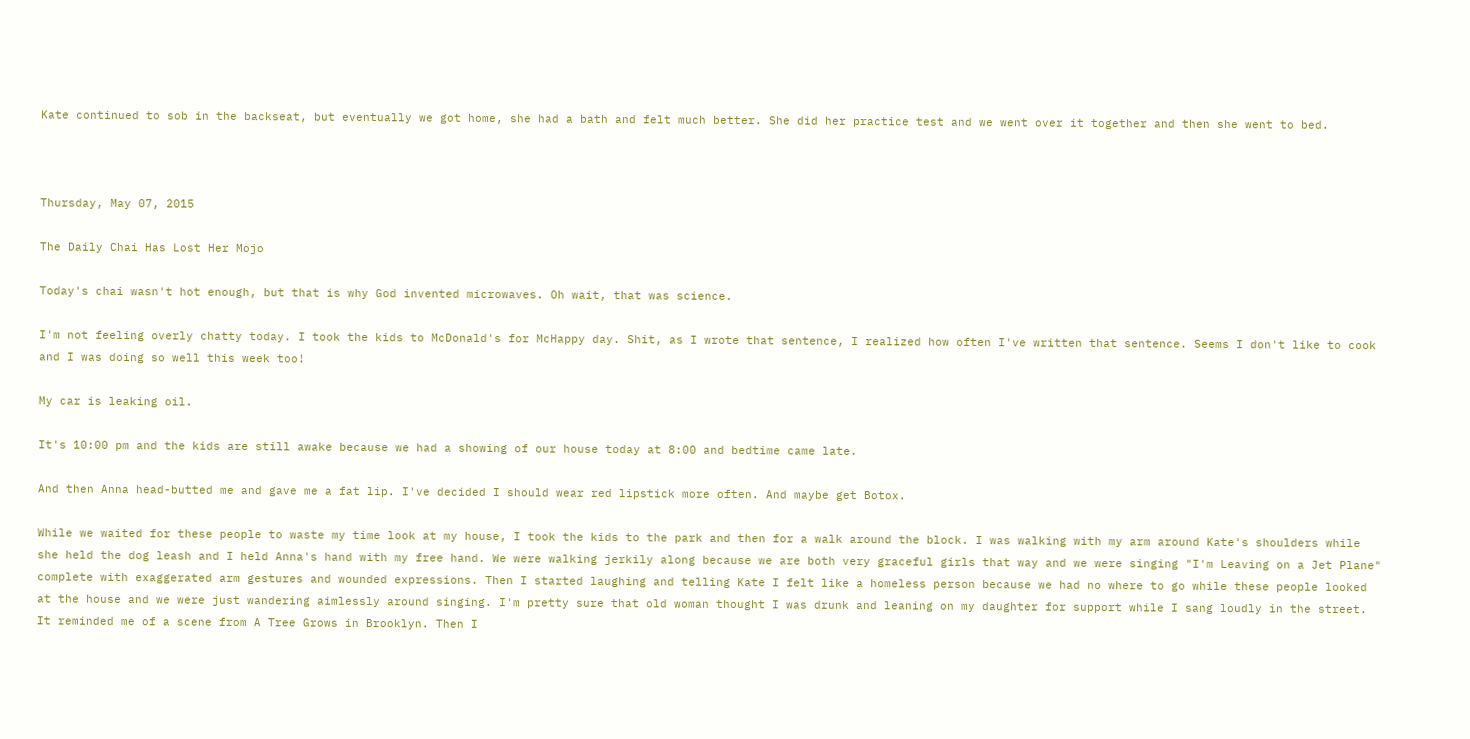Kate continued to sob in the backseat, but eventually we got home, she had a bath and felt much better. She did her practice test and we went over it together and then she went to bed.



Thursday, May 07, 2015

The Daily Chai Has Lost Her Mojo

Today's chai wasn't hot enough, but that is why God invented microwaves. Oh wait, that was science.

I'm not feeling overly chatty today. I took the kids to McDonald's for McHappy day. Shit, as I wrote that sentence, I realized how often I've written that sentence. Seems I don't like to cook and I was doing so well this week too!

My car is leaking oil.

It's 10:00 pm and the kids are still awake because we had a showing of our house today at 8:00 and bedtime came late.

And then Anna head-butted me and gave me a fat lip. I've decided I should wear red lipstick more often. And maybe get Botox.

While we waited for these people to waste my time look at my house, I took the kids to the park and then for a walk around the block. I was walking with my arm around Kate's shoulders while she held the dog leash and I held Anna's hand with my free hand. We were walking jerkily along because we are both very graceful girls that way and we were singing "I'm Leaving on a Jet Plane" complete with exaggerated arm gestures and wounded expressions. Then I started laughing and telling Kate I felt like a homeless person because we had no where to go while these people looked at the house and we were just wandering aimlessly around singing. I'm pretty sure that old woman thought I was drunk and leaning on my daughter for support while I sang loudly in the street. It reminded me of a scene from A Tree Grows in Brooklyn. Then I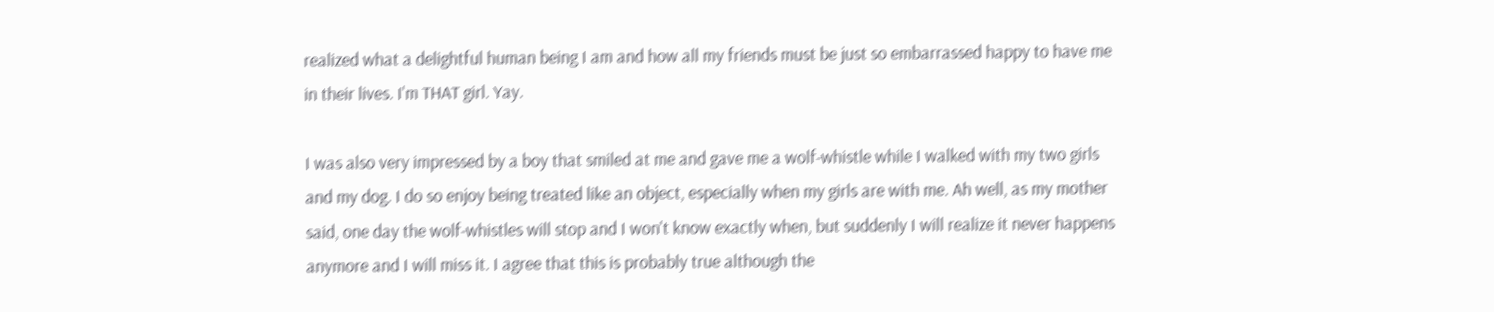realized what a delightful human being I am and how all my friends must be just so embarrassed happy to have me in their lives. I'm THAT girl. Yay.

I was also very impressed by a boy that smiled at me and gave me a wolf-whistle while I walked with my two girls and my dog. I do so enjoy being treated like an object, especially when my girls are with me. Ah well, as my mother said, one day the wolf-whistles will stop and I won't know exactly when, but suddenly I will realize it never happens anymore and I will miss it. I agree that this is probably true although the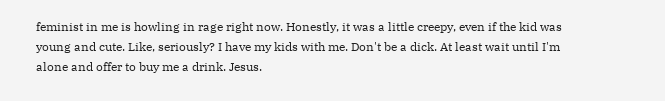feminist in me is howling in rage right now. Honestly, it was a little creepy, even if the kid was young and cute. Like, seriously? I have my kids with me. Don't be a dick. At least wait until I'm alone and offer to buy me a drink. Jesus.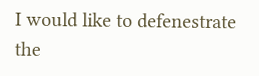I would like to defenestrate the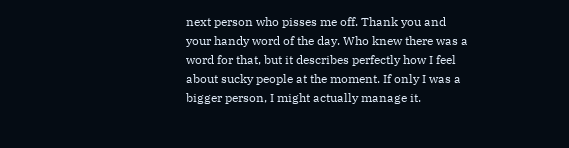next person who pisses me off. Thank you and your handy word of the day. Who knew there was a word for that, but it describes perfectly how I feel about sucky people at the moment. If only I was a bigger person, I might actually manage it.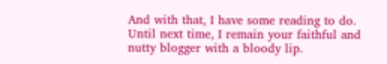And with that, I have some reading to do. Until next time, I remain your faithful and nutty blogger with a bloody lip.